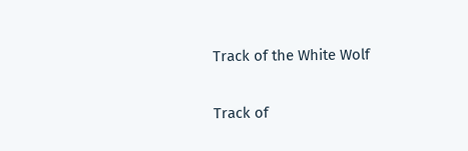Track of the White Wolf

Track of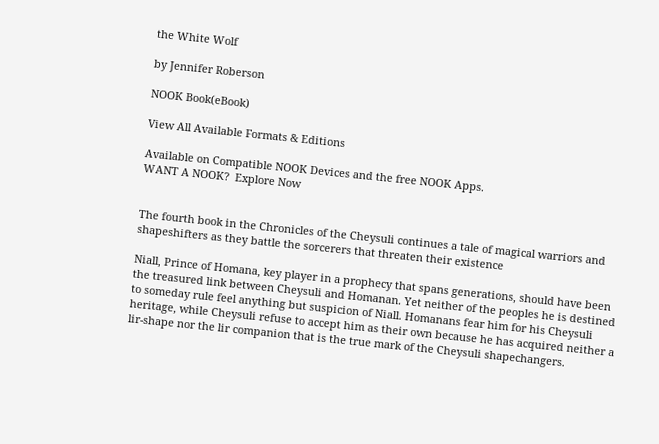the White Wolf

by Jennifer Roberson

NOOK Book(eBook)

View All Available Formats & Editions

Available on Compatible NOOK Devices and the free NOOK Apps.
WANT A NOOK?  Explore Now


The fourth book in the Chronicles of the Cheysuli continues a tale of magical warriors and shapeshifters as they battle the sorcerers that threaten their existence

Niall, Prince of Homana, key player in a prophecy that spans generations, should have been the treasured link between Cheysuli and Homanan. Yet neither of the peoples he is destined to someday rule feel anything but suspicion of Niall. Homanans fear him for his Cheysuli heritage, while Cheysuli refuse to accept him as their own because he has acquired neither a lir-shape nor the lir companion that is the true mark of the Cheysuli shapechangers.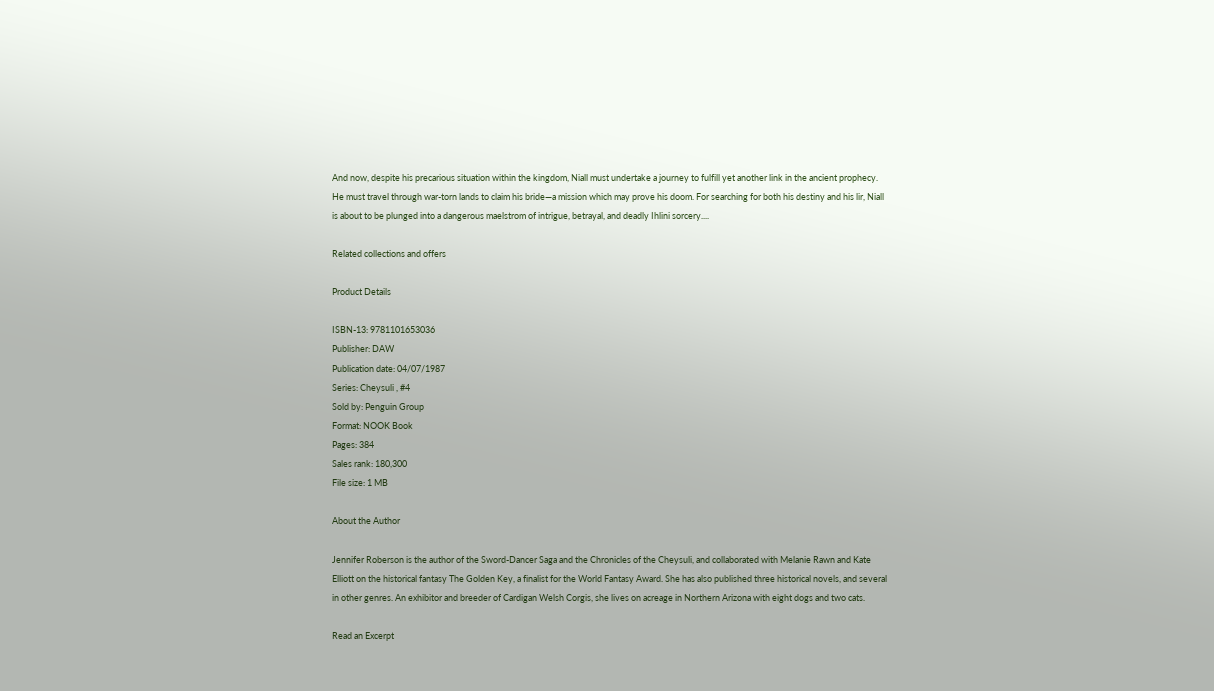And now, despite his precarious situation within the kingdom, Niall must undertake a journey to fulfill yet another link in the ancient prophecy. He must travel through war-torn lands to claim his bride—a mission which may prove his doom. For searching for both his destiny and his lir, Niall is about to be plunged into a dangerous maelstrom of intrigue, betrayal, and deadly Ihlini sorcery....

Related collections and offers

Product Details

ISBN-13: 9781101653036
Publisher: DAW
Publication date: 04/07/1987
Series: Cheysuli , #4
Sold by: Penguin Group
Format: NOOK Book
Pages: 384
Sales rank: 180,300
File size: 1 MB

About the Author

Jennifer Roberson is the author of the Sword-Dancer Saga and the Chronicles of the Cheysuli, and collaborated with Melanie Rawn and Kate Elliott on the historical fantasy The Golden Key, a finalist for the World Fantasy Award. She has also published three historical novels, and several in other genres. An exhibitor and breeder of Cardigan Welsh Corgis, she lives on acreage in Northern Arizona with eight dogs and two cats.

Read an Excerpt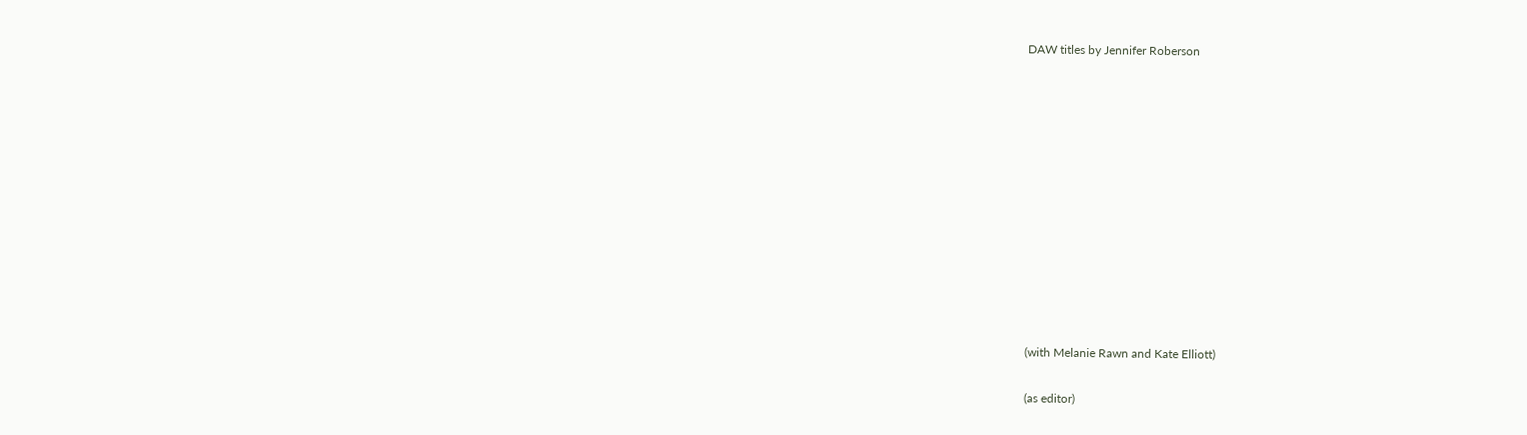DAW titles by Jennifer Roberson



















(with Melanie Rawn and Kate Elliott)


(as editor)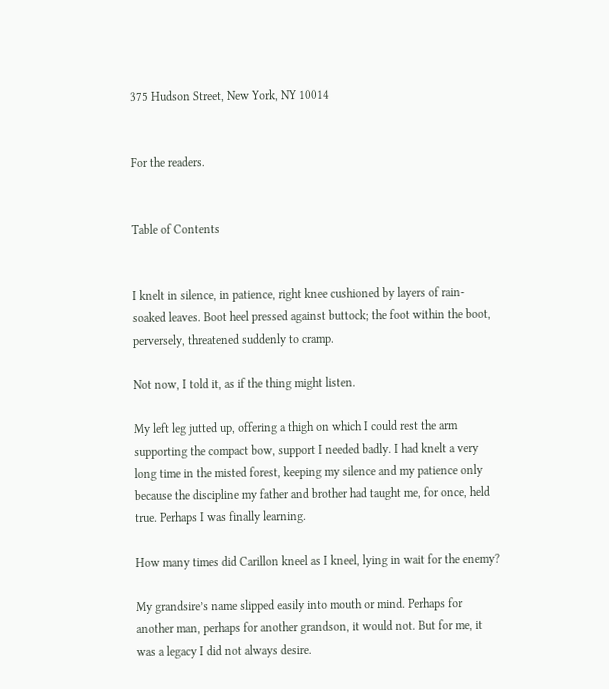375 Hudson Street, New York, NY 10014


For the readers.


Table of Contents


I knelt in silence, in patience, right knee cushioned by layers of rain-soaked leaves. Boot heel pressed against buttock; the foot within the boot, perversely, threatened suddenly to cramp.

Not now, I told it, as if the thing might listen.

My left leg jutted up, offering a thigh on which I could rest the arm supporting the compact bow, support I needed badly. I had knelt a very long time in the misted forest, keeping my silence and my patience only because the discipline my father and brother had taught me, for once, held true. Perhaps I was finally learning.

How many times did Carillon kneel as I kneel, lying in wait for the enemy?

My grandsire’s name slipped easily into mouth or mind. Perhaps for another man, perhaps for another grandson, it would not. But for me, it was a legacy I did not always desire.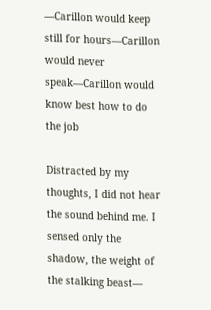—Carillon would keep still for hours—Carillon would never speak—Carillon would know best how to do the job

Distracted by my thoughts, I did not hear the sound behind me. I sensed only the shadow, the weight of the stalking beast—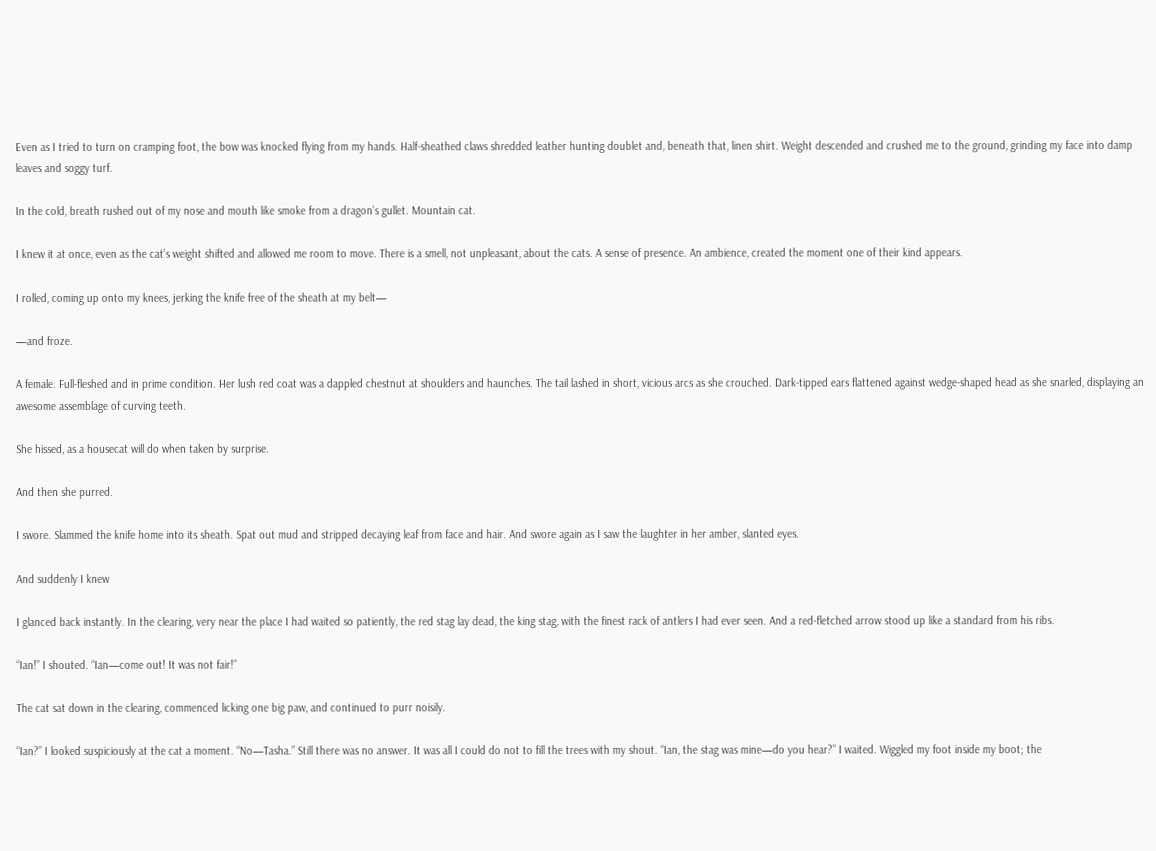Even as I tried to turn on cramping foot, the bow was knocked flying from my hands. Half-sheathed claws shredded leather hunting doublet and, beneath that, linen shirt. Weight descended and crushed me to the ground, grinding my face into damp leaves and soggy turf.

In the cold, breath rushed out of my nose and mouth like smoke from a dragon’s gullet. Mountain cat.

I knew it at once, even as the cat’s weight shifted and allowed me room to move. There is a smell, not unpleasant, about the cats. A sense of presence. An ambience, created the moment one of their kind appears.

I rolled, coming up onto my knees, jerking the knife free of the sheath at my belt—

—and froze.

A female. Full-fleshed and in prime condition. Her lush red coat was a dappled chestnut at shoulders and haunches. The tail lashed in short, vicious arcs as she crouched. Dark-tipped ears flattened against wedge-shaped head as she snarled, displaying an awesome assemblage of curving teeth.

She hissed, as a housecat will do when taken by surprise.

And then she purred.

I swore. Slammed the knife home into its sheath. Spat out mud and stripped decaying leaf from face and hair. And swore again as I saw the laughter in her amber, slanted eyes.

And suddenly I knew

I glanced back instantly. In the clearing, very near the place I had waited so patiently, the red stag lay dead, the king stag, with the finest rack of antlers I had ever seen. And a red-fletched arrow stood up like a standard from his ribs.

“Ian!” I shouted. “Ian—come out! It was not fair!”

The cat sat down in the clearing, commenced licking one big paw, and continued to purr noisily.

“Ian?” I looked suspiciously at the cat a moment. “No—Tasha.” Still there was no answer. It was all I could do not to fill the trees with my shout. “Ian, the stag was mine—do you hear?” I waited. Wiggled my foot inside my boot; the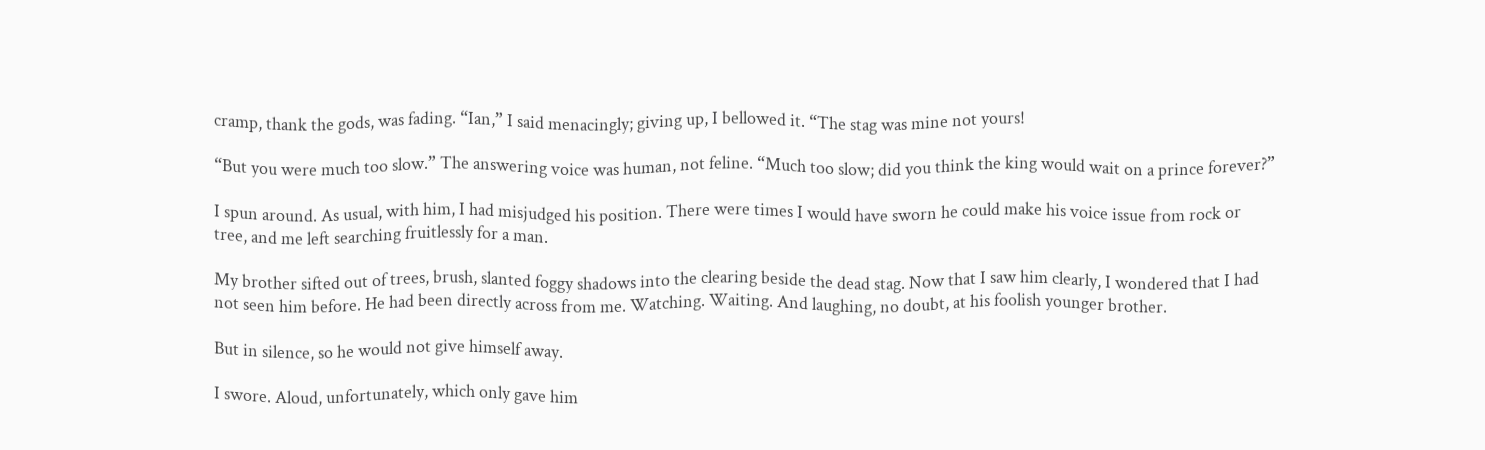cramp, thank the gods, was fading. “Ian,” I said menacingly; giving up, I bellowed it. “The stag was mine not yours!

“But you were much too slow.” The answering voice was human, not feline. “Much too slow; did you think the king would wait on a prince forever?”

I spun around. As usual, with him, I had misjudged his position. There were times I would have sworn he could make his voice issue from rock or tree, and me left searching fruitlessly for a man.

My brother sifted out of trees, brush, slanted foggy shadows into the clearing beside the dead stag. Now that I saw him clearly, I wondered that I had not seen him before. He had been directly across from me. Watching. Waiting. And laughing, no doubt, at his foolish younger brother.

But in silence, so he would not give himself away.

I swore. Aloud, unfortunately, which only gave him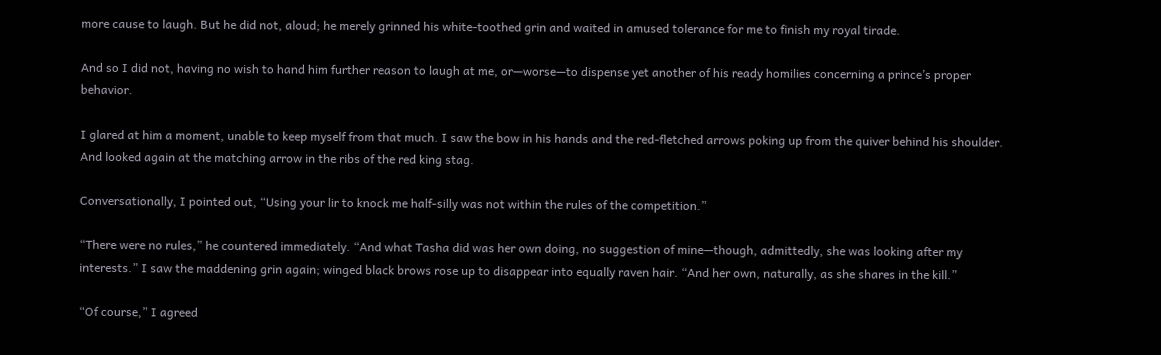more cause to laugh. But he did not, aloud; he merely grinned his white-toothed grin and waited in amused tolerance for me to finish my royal tirade.

And so I did not, having no wish to hand him further reason to laugh at me, or—worse—to dispense yet another of his ready homilies concerning a prince’s proper behavior.

I glared at him a moment, unable to keep myself from that much. I saw the bow in his hands and the red-fletched arrows poking up from the quiver behind his shoulder. And looked again at the matching arrow in the ribs of the red king stag.

Conversationally, I pointed out, “Using your lir to knock me half-silly was not within the rules of the competition.”

“There were no rules,” he countered immediately. “And what Tasha did was her own doing, no suggestion of mine—though, admittedly, she was looking after my interests.” I saw the maddening grin again; winged black brows rose up to disappear into equally raven hair. “And her own, naturally, as she shares in the kill.”

“Of course,” I agreed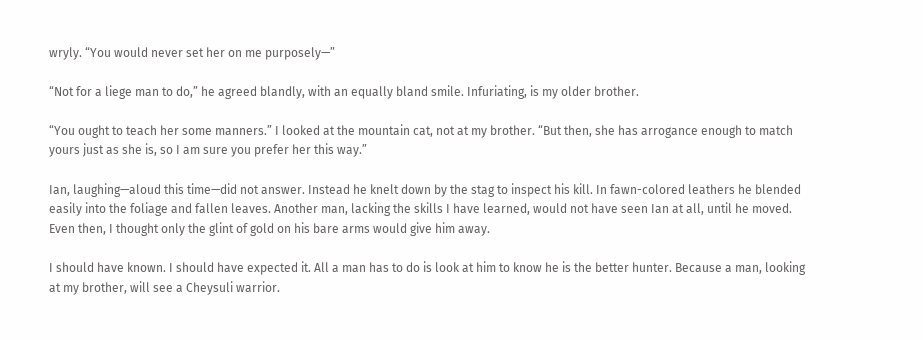wryly. “You would never set her on me purposely—”

“Not for a liege man to do,” he agreed blandly, with an equally bland smile. Infuriating, is my older brother.

“You ought to teach her some manners.” I looked at the mountain cat, not at my brother. “But then, she has arrogance enough to match yours just as she is, so I am sure you prefer her this way.”

Ian, laughing—aloud this time—did not answer. Instead he knelt down by the stag to inspect his kill. In fawn-colored leathers he blended easily into the foliage and fallen leaves. Another man, lacking the skills I have learned, would not have seen Ian at all, until he moved. Even then, I thought only the glint of gold on his bare arms would give him away.

I should have known. I should have expected it. All a man has to do is look at him to know he is the better hunter. Because a man, looking at my brother, will see a Cheysuli warrior.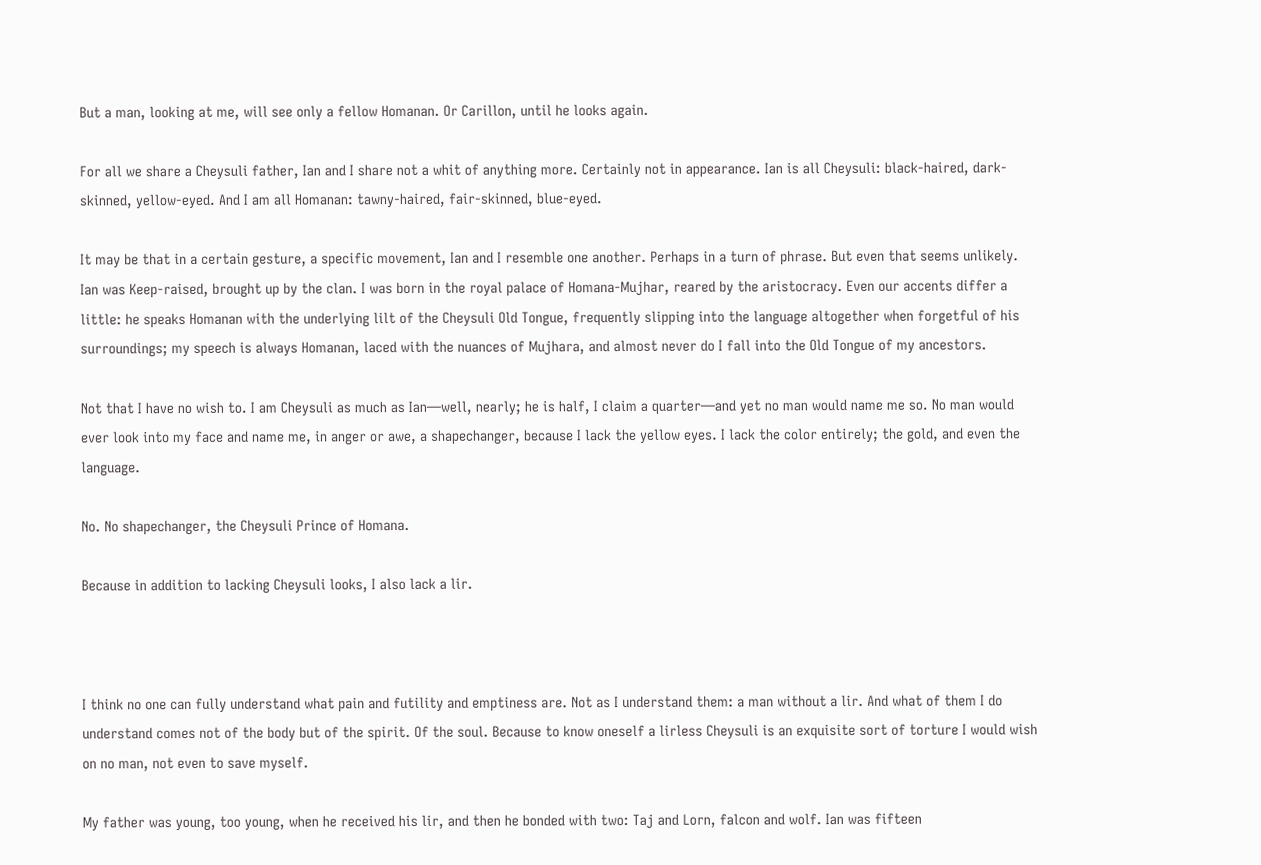But a man, looking at me, will see only a fellow Homanan. Or Carillon, until he looks again.

For all we share a Cheysuli father, Ian and I share not a whit of anything more. Certainly not in appearance. Ian is all Cheysuli: black-haired, dark-skinned, yellow-eyed. And I am all Homanan: tawny-haired, fair-skinned, blue-eyed.

It may be that in a certain gesture, a specific movement, Ian and I resemble one another. Perhaps in a turn of phrase. But even that seems unlikely. Ian was Keep-raised, brought up by the clan. I was born in the royal palace of Homana-Mujhar, reared by the aristocracy. Even our accents differ a little: he speaks Homanan with the underlying lilt of the Cheysuli Old Tongue, frequently slipping into the language altogether when forgetful of his surroundings; my speech is always Homanan, laced with the nuances of Mujhara, and almost never do I fall into the Old Tongue of my ancestors.

Not that I have no wish to. I am Cheysuli as much as Ian—well, nearly; he is half, I claim a quarter—and yet no man would name me so. No man would ever look into my face and name me, in anger or awe, a shapechanger, because I lack the yellow eyes. I lack the color entirely; the gold, and even the language.

No. No shapechanger, the Cheysuli Prince of Homana.

Because in addition to lacking Cheysuli looks, I also lack a lir.



I think no one can fully understand what pain and futility and emptiness are. Not as I understand them: a man without a lir. And what of them I do understand comes not of the body but of the spirit. Of the soul. Because to know oneself a lirless Cheysuli is an exquisite sort of torture I would wish on no man, not even to save myself.

My father was young, too young, when he received his lir, and then he bonded with two: Taj and Lorn, falcon and wolf. Ian was fifteen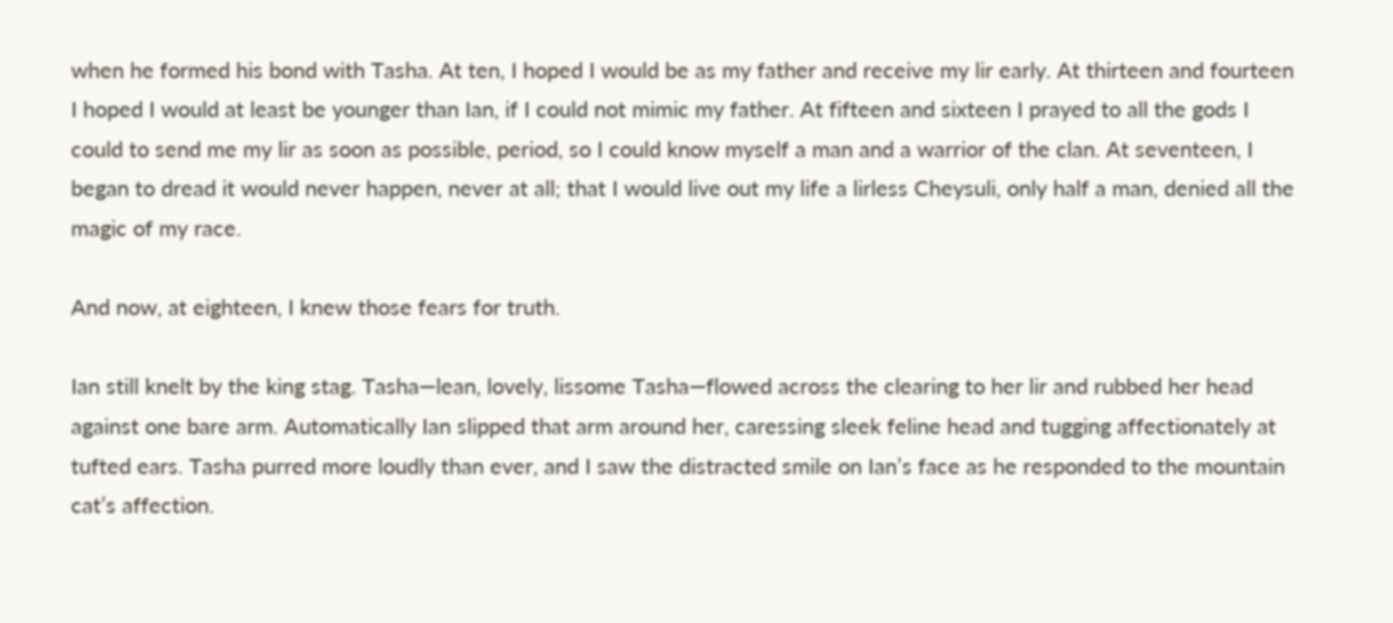when he formed his bond with Tasha. At ten, I hoped I would be as my father and receive my lir early. At thirteen and fourteen I hoped I would at least be younger than Ian, if I could not mimic my father. At fifteen and sixteen I prayed to all the gods I could to send me my lir as soon as possible, period, so I could know myself a man and a warrior of the clan. At seventeen, I began to dread it would never happen, never at all; that I would live out my life a lirless Cheysuli, only half a man, denied all the magic of my race.

And now, at eighteen, I knew those fears for truth.

Ian still knelt by the king stag. Tasha—lean, lovely, lissome Tasha—flowed across the clearing to her lir and rubbed her head against one bare arm. Automatically Ian slipped that arm around her, caressing sleek feline head and tugging affectionately at tufted ears. Tasha purred more loudly than ever, and I saw the distracted smile on Ian’s face as he responded to the mountain cat’s affection.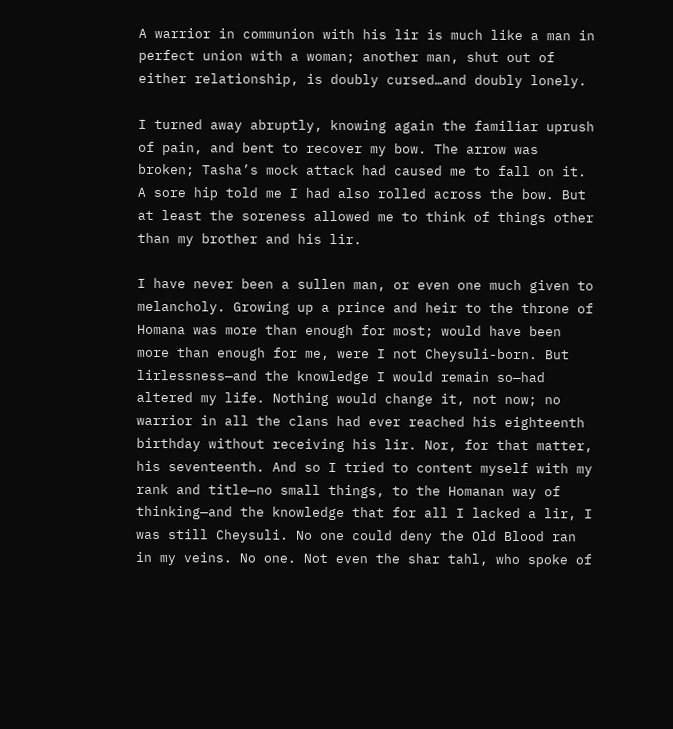A warrior in communion with his lir is much like a man in perfect union with a woman; another man, shut out of either relationship, is doubly cursed…and doubly lonely.

I turned away abruptly, knowing again the familiar uprush of pain, and bent to recover my bow. The arrow was broken; Tasha’s mock attack had caused me to fall on it. A sore hip told me I had also rolled across the bow. But at least the soreness allowed me to think of things other than my brother and his lir.

I have never been a sullen man, or even one much given to melancholy. Growing up a prince and heir to the throne of Homana was more than enough for most; would have been more than enough for me, were I not Cheysuli-born. But lirlessness—and the knowledge I would remain so—had altered my life. Nothing would change it, not now; no warrior in all the clans had ever reached his eighteenth birthday without receiving his lir. Nor, for that matter, his seventeenth. And so I tried to content myself with my rank and title—no small things, to the Homanan way of thinking—and the knowledge that for all I lacked a lir, I was still Cheysuli. No one could deny the Old Blood ran in my veins. No one. Not even the shar tahl, who spoke of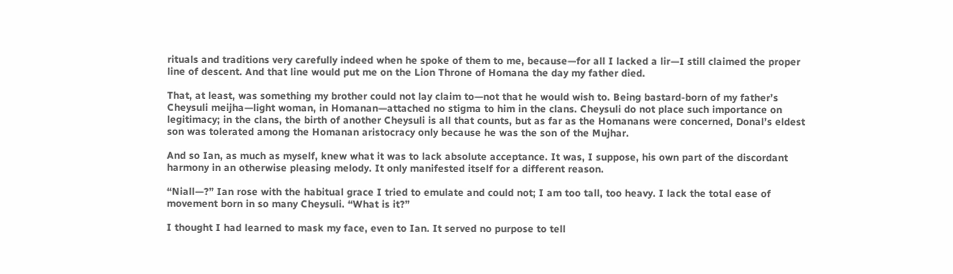rituals and traditions very carefully indeed when he spoke of them to me, because—for all I lacked a lir—I still claimed the proper line of descent. And that line would put me on the Lion Throne of Homana the day my father died.

That, at least, was something my brother could not lay claim to—not that he would wish to. Being bastard-born of my father’s Cheysuli meijha—light woman, in Homanan—attached no stigma to him in the clans. Cheysuli do not place such importance on legitimacy; in the clans, the birth of another Cheysuli is all that counts, but as far as the Homanans were concerned, Donal’s eldest son was tolerated among the Homanan aristocracy only because he was the son of the Mujhar.

And so Ian, as much as myself, knew what it was to lack absolute acceptance. It was, I suppose, his own part of the discordant harmony in an otherwise pleasing melody. It only manifested itself for a different reason.

“Niall—?” Ian rose with the habitual grace I tried to emulate and could not; I am too tall, too heavy. I lack the total ease of movement born in so many Cheysuli. “What is it?”

I thought I had learned to mask my face, even to Ian. It served no purpose to tell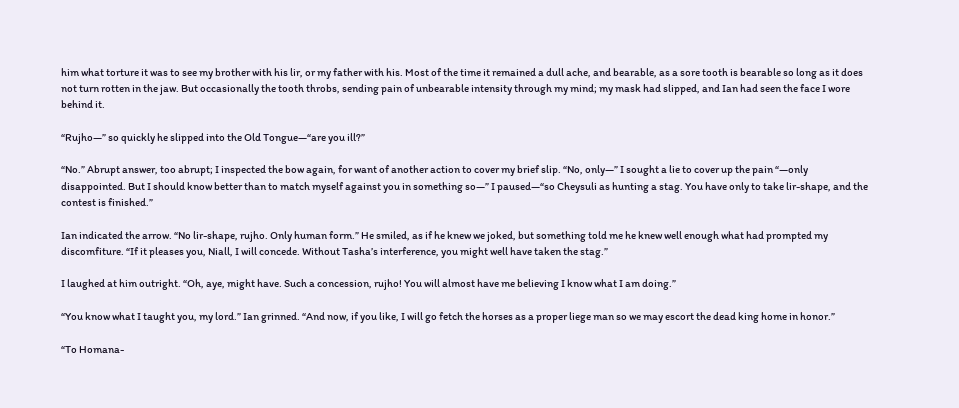him what torture it was to see my brother with his lir, or my father with his. Most of the time it remained a dull ache, and bearable, as a sore tooth is bearable so long as it does not turn rotten in the jaw. But occasionally the tooth throbs, sending pain of unbearable intensity through my mind; my mask had slipped, and Ian had seen the face I wore behind it.

“Rujho—” so quickly he slipped into the Old Tongue—“are you ill?”

“No.” Abrupt answer, too abrupt; I inspected the bow again, for want of another action to cover my brief slip. “No, only—” I sought a lie to cover up the pain “—only disappointed. But I should know better than to match myself against you in something so—” I paused—“so Cheysuli as hunting a stag. You have only to take lir-shape, and the contest is finished.”

Ian indicated the arrow. “No lir-shape, rujho. Only human form.” He smiled, as if he knew we joked, but something told me he knew well enough what had prompted my discomfiture. “If it pleases you, Niall, I will concede. Without Tasha’s interference, you might well have taken the stag.”

I laughed at him outright. “Oh, aye, might have. Such a concession, rujho! You will almost have me believing I know what I am doing.”

“You know what I taught you, my lord.” Ian grinned. “And now, if you like, I will go fetch the horses as a proper liege man so we may escort the dead king home in honor.”

“To Homana-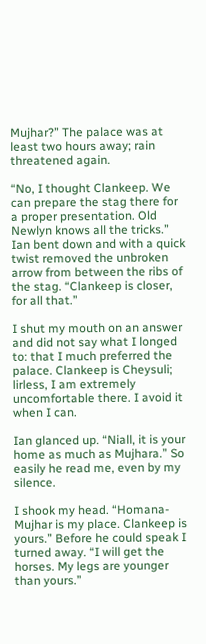Mujhar?” The palace was at least two hours away; rain threatened again.

“No, I thought Clankeep. We can prepare the stag there for a proper presentation. Old Newlyn knows all the tricks.” Ian bent down and with a quick twist removed the unbroken arrow from between the ribs of the stag. “Clankeep is closer, for all that.”

I shut my mouth on an answer and did not say what I longed to: that I much preferred the palace. Clankeep is Cheysuli; lirless, I am extremely uncomfortable there. I avoid it when I can.

Ian glanced up. “Niall, it is your home as much as Mujhara.” So easily he read me, even by my silence.

I shook my head. “Homana-Mujhar is my place. Clankeep is yours.” Before he could speak I turned away. “I will get the horses. My legs are younger than yours.”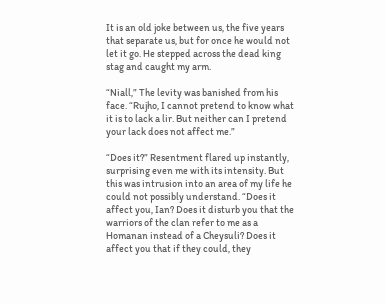It is an old joke between us, the five years that separate us, but for once he would not let it go. He stepped across the dead king stag and caught my arm.

“Niall,” The levity was banished from his face. “Rujho, I cannot pretend to know what it is to lack a lir. But neither can I pretend your lack does not affect me.”

“Does it?” Resentment flared up instantly, surprising even me with its intensity. But this was intrusion into an area of my life he could not possibly understand. “Does it affect you, Ian? Does it disturb you that the warriors of the clan refer to me as a Homanan instead of a Cheysuli? Does it affect you that if they could, they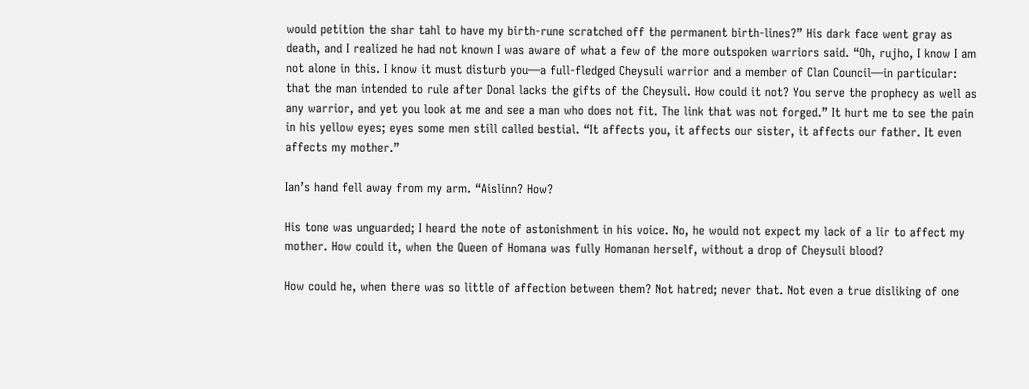would petition the shar tahl to have my birth-rune scratched off the permanent birth-lines?” His dark face went gray as death, and I realized he had not known I was aware of what a few of the more outspoken warriors said. “Oh, rujho, I know I am not alone in this. I know it must disturb you—a full-fledged Cheysuli warrior and a member of Clan Council—in particular: that the man intended to rule after Donal lacks the gifts of the Cheysuli. How could it not? You serve the prophecy as well as any warrior, and yet you look at me and see a man who does not fit. The link that was not forged.” It hurt me to see the pain in his yellow eyes; eyes some men still called bestial. “It affects you, it affects our sister, it affects our father. It even affects my mother.”

Ian’s hand fell away from my arm. “Aislinn? How?

His tone was unguarded; I heard the note of astonishment in his voice. No, he would not expect my lack of a lir to affect my mother. How could it, when the Queen of Homana was fully Homanan herself, without a drop of Cheysuli blood?

How could he, when there was so little of affection between them? Not hatred; never that. Not even a true disliking of one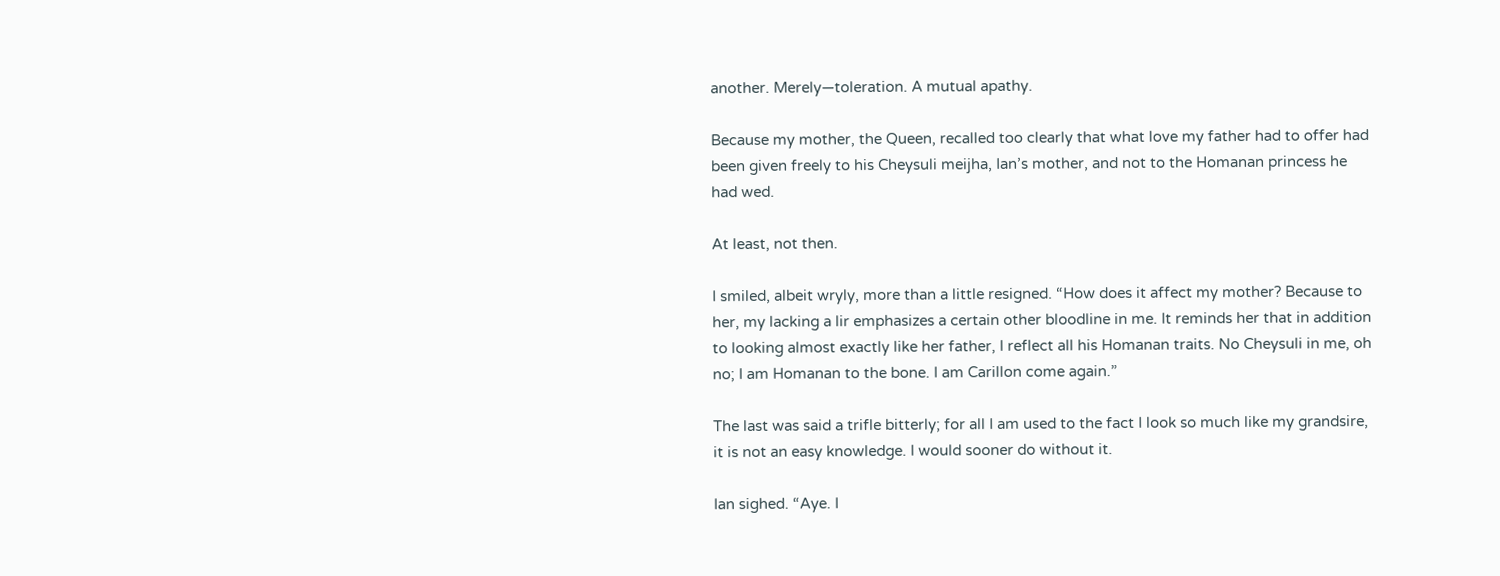another. Merely—toleration. A mutual apathy.

Because my mother, the Queen, recalled too clearly that what love my father had to offer had been given freely to his Cheysuli meijha, Ian’s mother, and not to the Homanan princess he had wed.

At least, not then.

I smiled, albeit wryly, more than a little resigned. “How does it affect my mother? Because to her, my lacking a lir emphasizes a certain other bloodline in me. It reminds her that in addition to looking almost exactly like her father, I reflect all his Homanan traits. No Cheysuli in me, oh no; I am Homanan to the bone. I am Carillon come again.”

The last was said a trifle bitterly; for all I am used to the fact I look so much like my grandsire, it is not an easy knowledge. I would sooner do without it.

Ian sighed. “Aye. I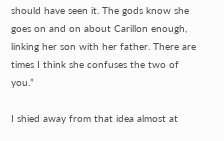should have seen it. The gods know she goes on and on about Carillon enough, linking her son with her father. There are times I think she confuses the two of you.”

I shied away from that idea almost at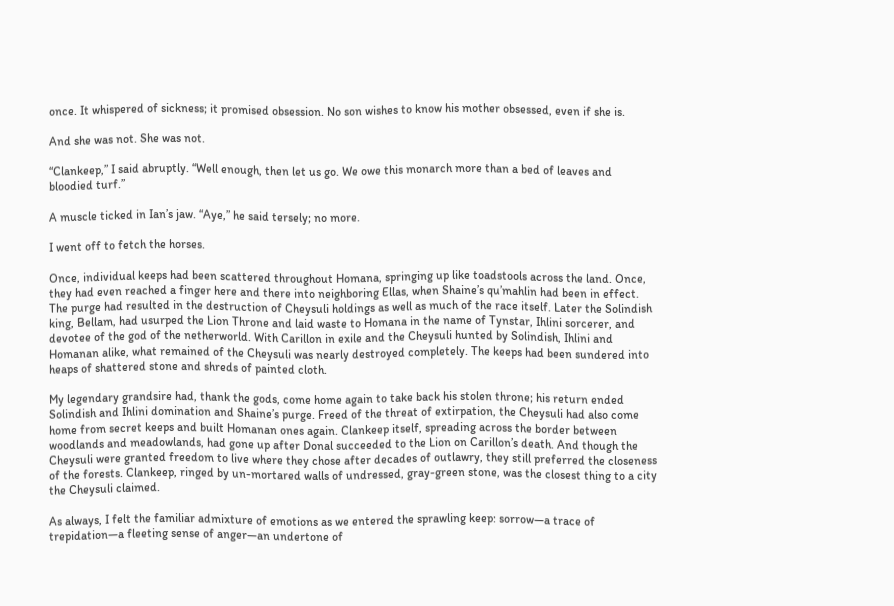once. It whispered of sickness; it promised obsession. No son wishes to know his mother obsessed, even if she is.

And she was not. She was not.

“Clankeep,” I said abruptly. “Well enough, then let us go. We owe this monarch more than a bed of leaves and bloodied turf.”

A muscle ticked in Ian’s jaw. “Aye,” he said tersely; no more.

I went off to fetch the horses.

Once, individual keeps had been scattered throughout Homana, springing up like toadstools across the land. Once, they had even reached a finger here and there into neighboring Ellas, when Shaine’s qu’mahlin had been in effect. The purge had resulted in the destruction of Cheysuli holdings as well as much of the race itself. Later the Solindish king, Bellam, had usurped the Lion Throne and laid waste to Homana in the name of Tynstar, Ihlini sorcerer, and devotee of the god of the netherworld. With Carillon in exile and the Cheysuli hunted by Solindish, Ihlini and Homanan alike, what remained of the Cheysuli was nearly destroyed completely. The keeps had been sundered into heaps of shattered stone and shreds of painted cloth.

My legendary grandsire had, thank the gods, come home again to take back his stolen throne; his return ended Solindish and Ihlini domination and Shaine’s purge. Freed of the threat of extirpation, the Cheysuli had also come home from secret keeps and built Homanan ones again. Clankeep itself, spreading across the border between woodlands and meadowlands, had gone up after Donal succeeded to the Lion on Carillon’s death. And though the Cheysuli were granted freedom to live where they chose after decades of outlawry, they still preferred the closeness of the forests. Clankeep, ringed by un-mortared walls of undressed, gray-green stone, was the closest thing to a city the Cheysuli claimed.

As always, I felt the familiar admixture of emotions as we entered the sprawling keep: sorrow—a trace of trepidation—a fleeting sense of anger—an undertone of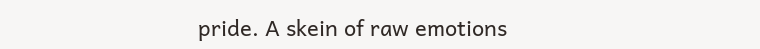pride. A skein of raw emotions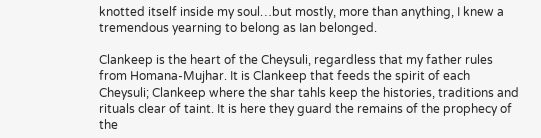knotted itself inside my soul…but mostly, more than anything, I knew a tremendous yearning to belong as Ian belonged.

Clankeep is the heart of the Cheysuli, regardless that my father rules from Homana-Mujhar. It is Clankeep that feeds the spirit of each Cheysuli; Clankeep where the shar tahls keep the histories, traditions and rituals clear of taint. It is here they guard the remains of the prophecy of the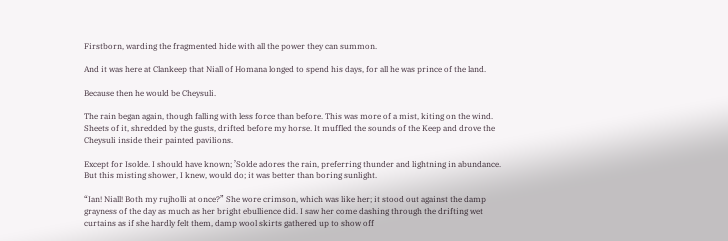Firstborn, warding the fragmented hide with all the power they can summon.

And it was here at Clankeep that Niall of Homana longed to spend his days, for all he was prince of the land.

Because then he would be Cheysuli.

The rain began again, though falling with less force than before. This was more of a mist, kiting on the wind. Sheets of it, shredded by the gusts, drifted before my horse. It muffled the sounds of the Keep and drove the Cheysuli inside their painted pavilions.

Except for Isolde. I should have known; ’Solde adores the rain, preferring thunder and lightning in abundance. But this misting shower, I knew, would do; it was better than boring sunlight.

“Ian! Niall! Both my rujholli at once?” She wore crimson, which was like her; it stood out against the damp grayness of the day as much as her bright ebullience did. I saw her come dashing through the drifting wet curtains as if she hardly felt them, damp wool skirts gathered up to show off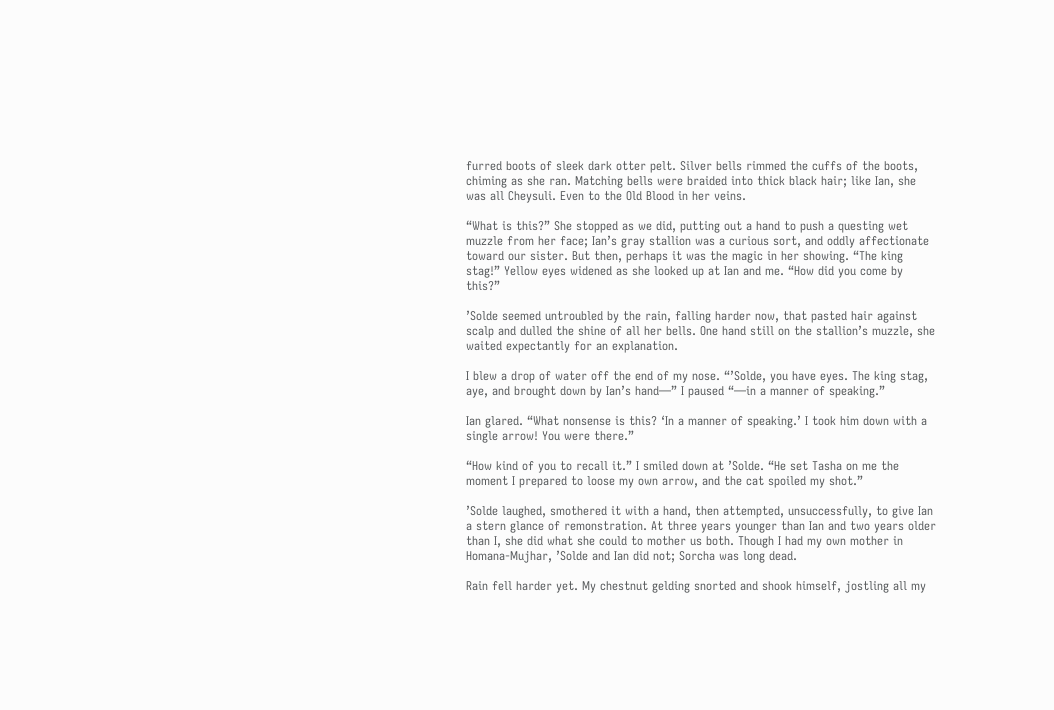furred boots of sleek dark otter pelt. Silver bells rimmed the cuffs of the boots, chiming as she ran. Matching bells were braided into thick black hair; like Ian, she was all Cheysuli. Even to the Old Blood in her veins.

“What is this?” She stopped as we did, putting out a hand to push a questing wet muzzle from her face; Ian’s gray stallion was a curious sort, and oddly affectionate toward our sister. But then, perhaps it was the magic in her showing. “The king stag!” Yellow eyes widened as she looked up at Ian and me. “How did you come by this?”

’Solde seemed untroubled by the rain, falling harder now, that pasted hair against scalp and dulled the shine of all her bells. One hand still on the stallion’s muzzle, she waited expectantly for an explanation.

I blew a drop of water off the end of my nose. “’Solde, you have eyes. The king stag, aye, and brought down by Ian’s hand—” I paused “—in a manner of speaking.”

Ian glared. “What nonsense is this? ‘In a manner of speaking.’ I took him down with a single arrow! You were there.”

“How kind of you to recall it.” I smiled down at ’Solde. “He set Tasha on me the moment I prepared to loose my own arrow, and the cat spoiled my shot.”

’Solde laughed, smothered it with a hand, then attempted, unsuccessfully, to give Ian a stern glance of remonstration. At three years younger than Ian and two years older than I, she did what she could to mother us both. Though I had my own mother in Homana-Mujhar, ’Solde and Ian did not; Sorcha was long dead.

Rain fell harder yet. My chestnut gelding snorted and shook himself, jostling all my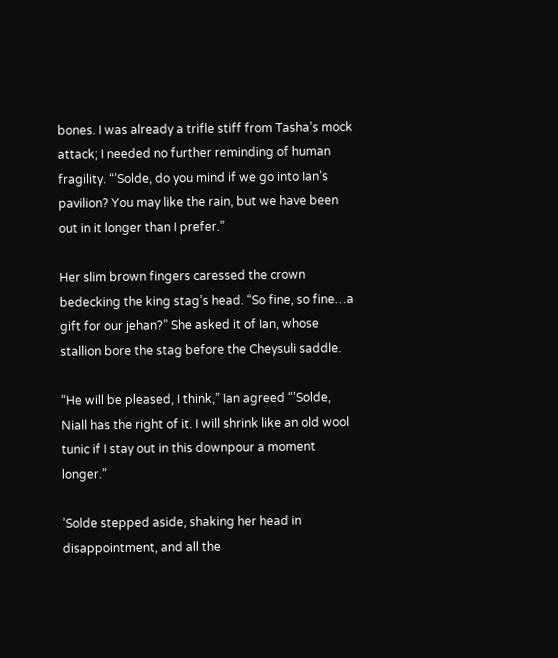bones. I was already a trifle stiff from Tasha’s mock attack; I needed no further reminding of human fragility. “’Solde, do you mind if we go into Ian’s pavilion? You may like the rain, but we have been out in it longer than I prefer.”

Her slim brown fingers caressed the crown bedecking the king stag’s head. “So fine, so fine…a gift for our jehan?” She asked it of Ian, whose stallion bore the stag before the Cheysuli saddle.

“He will be pleased, I think,” Ian agreed “’Solde, Niall has the right of it. I will shrink like an old wool tunic if I stay out in this downpour a moment longer.”

’Solde stepped aside, shaking her head in disappointment, and all the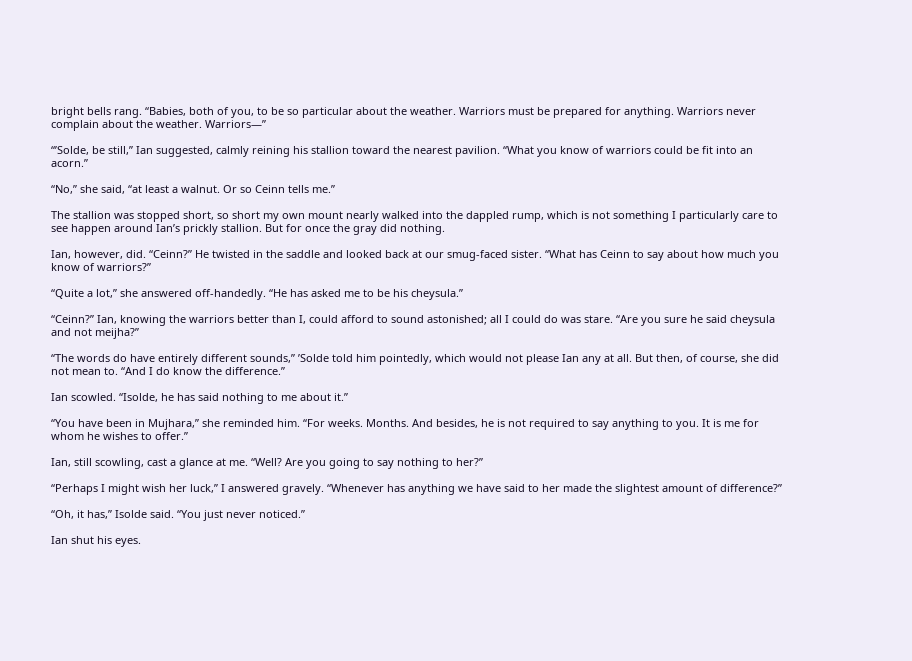bright bells rang. “Babies, both of you, to be so particular about the weather. Warriors must be prepared for anything. Warriors never complain about the weather. Warriors—”

“’Solde, be still,” Ian suggested, calmly reining his stallion toward the nearest pavilion. “What you know of warriors could be fit into an acorn.”

“No,” she said, “at least a walnut. Or so Ceinn tells me.”

The stallion was stopped short, so short my own mount nearly walked into the dappled rump, which is not something I particularly care to see happen around Ian’s prickly stallion. But for once the gray did nothing.

Ian, however, did. “Ceinn?” He twisted in the saddle and looked back at our smug-faced sister. “What has Ceinn to say about how much you know of warriors?”

“Quite a lot,” she answered off-handedly. “He has asked me to be his cheysula.”

“Ceinn?” Ian, knowing the warriors better than I, could afford to sound astonished; all I could do was stare. “Are you sure he said cheysula and not meijha?”

“The words do have entirely different sounds,” ’Solde told him pointedly, which would not please Ian any at all. But then, of course, she did not mean to. “And I do know the difference.”

Ian scowled. “Isolde, he has said nothing to me about it.”

“You have been in Mujhara,” she reminded him. “For weeks. Months. And besides, he is not required to say anything to you. It is me for whom he wishes to offer.”

Ian, still scowling, cast a glance at me. “Well? Are you going to say nothing to her?”

“Perhaps I might wish her luck,” I answered gravely. “Whenever has anything we have said to her made the slightest amount of difference?”

“Oh, it has,” Isolde said. “You just never noticed.”

Ian shut his eyes.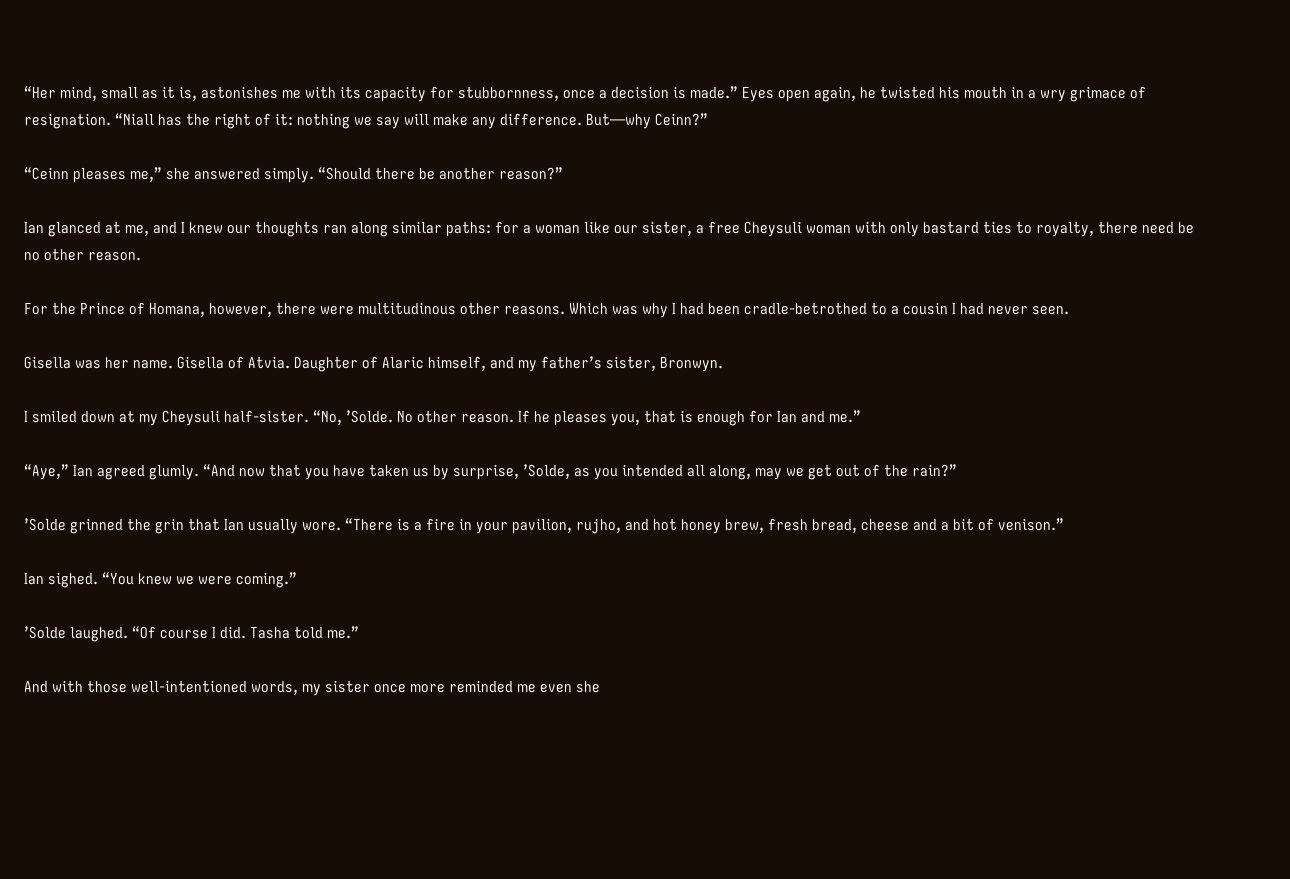“Her mind, small as it is, astonishes me with its capacity for stubbornness, once a decision is made.” Eyes open again, he twisted his mouth in a wry grimace of resignation. “Niall has the right of it: nothing we say will make any difference. But—why Ceinn?”

“Ceinn pleases me,” she answered simply. “Should there be another reason?”

Ian glanced at me, and I knew our thoughts ran along similar paths: for a woman like our sister, a free Cheysuli woman with only bastard ties to royalty, there need be no other reason.

For the Prince of Homana, however, there were multitudinous other reasons. Which was why I had been cradle-betrothed to a cousin I had never seen.

Gisella was her name. Gisella of Atvia. Daughter of Alaric himself, and my father’s sister, Bronwyn.

I smiled down at my Cheysuli half-sister. “No, ’Solde. No other reason. If he pleases you, that is enough for Ian and me.”

“Aye,” Ian agreed glumly. “And now that you have taken us by surprise, ’Solde, as you intended all along, may we get out of the rain?”

’Solde grinned the grin that Ian usually wore. “There is a fire in your pavilion, rujho, and hot honey brew, fresh bread, cheese and a bit of venison.”

Ian sighed. “You knew we were coming.”

’Solde laughed. “Of course I did. Tasha told me.”

And with those well-intentioned words, my sister once more reminded me even she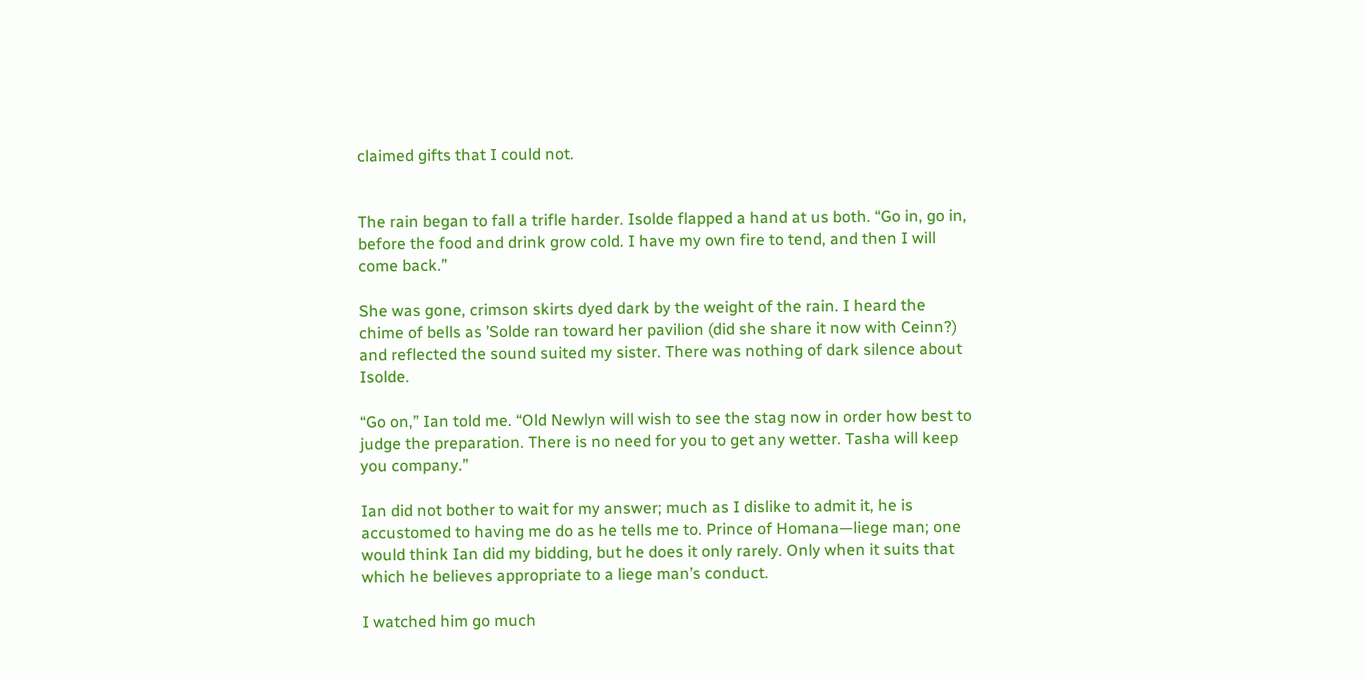claimed gifts that I could not.


The rain began to fall a trifle harder. Isolde flapped a hand at us both. “Go in, go in, before the food and drink grow cold. I have my own fire to tend, and then I will come back.”

She was gone, crimson skirts dyed dark by the weight of the rain. I heard the chime of bells as ’Solde ran toward her pavilion (did she share it now with Ceinn?) and reflected the sound suited my sister. There was nothing of dark silence about Isolde.

“Go on,” Ian told me. “Old Newlyn will wish to see the stag now in order how best to judge the preparation. There is no need for you to get any wetter. Tasha will keep you company.”

Ian did not bother to wait for my answer; much as I dislike to admit it, he is accustomed to having me do as he tells me to. Prince of Homana—liege man; one would think Ian did my bidding, but he does it only rarely. Only when it suits that which he believes appropriate to a liege man’s conduct.

I watched him go much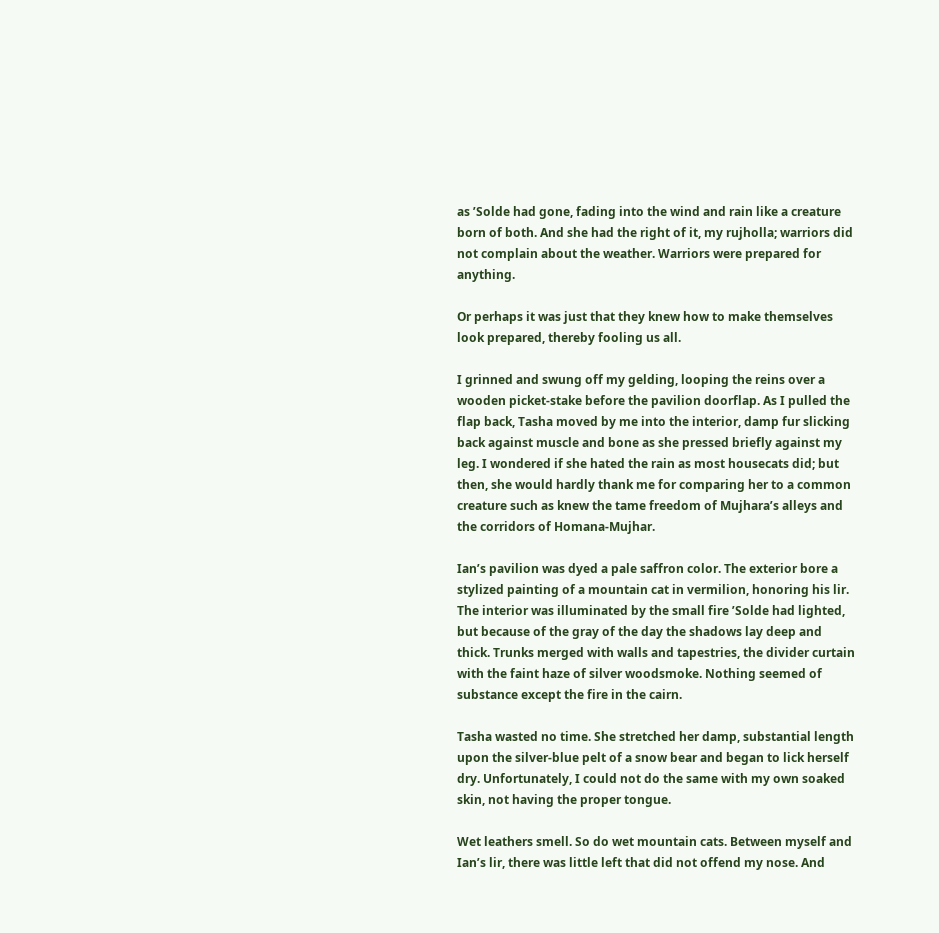as ’Solde had gone, fading into the wind and rain like a creature born of both. And she had the right of it, my rujholla; warriors did not complain about the weather. Warriors were prepared for anything.

Or perhaps it was just that they knew how to make themselves look prepared, thereby fooling us all.

I grinned and swung off my gelding, looping the reins over a wooden picket-stake before the pavilion doorflap. As I pulled the flap back, Tasha moved by me into the interior, damp fur slicking back against muscle and bone as she pressed briefly against my leg. I wondered if she hated the rain as most housecats did; but then, she would hardly thank me for comparing her to a common creature such as knew the tame freedom of Mujhara’s alleys and the corridors of Homana-Mujhar.

Ian’s pavilion was dyed a pale saffron color. The exterior bore a stylized painting of a mountain cat in vermilion, honoring his lir. The interior was illuminated by the small fire ’Solde had lighted, but because of the gray of the day the shadows lay deep and thick. Trunks merged with walls and tapestries, the divider curtain with the faint haze of silver woodsmoke. Nothing seemed of substance except the fire in the cairn.

Tasha wasted no time. She stretched her damp, substantial length upon the silver-blue pelt of a snow bear and began to lick herself dry. Unfortunately, I could not do the same with my own soaked skin, not having the proper tongue.

Wet leathers smell. So do wet mountain cats. Between myself and Ian’s lir, there was little left that did not offend my nose. And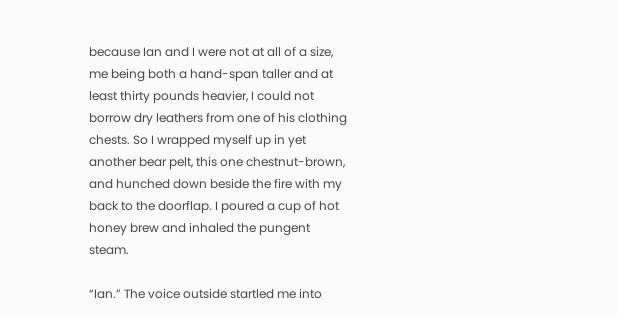because Ian and I were not at all of a size, me being both a hand-span taller and at least thirty pounds heavier, I could not borrow dry leathers from one of his clothing chests. So I wrapped myself up in yet another bear pelt, this one chestnut-brown, and hunched down beside the fire with my back to the doorflap. I poured a cup of hot honey brew and inhaled the pungent steam.

“Ian.” The voice outside startled me into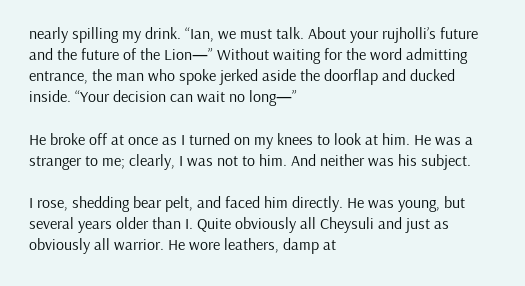nearly spilling my drink. “Ian, we must talk. About your rujholli’s future and the future of the Lion—” Without waiting for the word admitting entrance, the man who spoke jerked aside the doorflap and ducked inside. “Your decision can wait no long—”

He broke off at once as I turned on my knees to look at him. He was a stranger to me; clearly, I was not to him. And neither was his subject.

I rose, shedding bear pelt, and faced him directly. He was young, but several years older than I. Quite obviously all Cheysuli and just as obviously all warrior. He wore leathers, damp at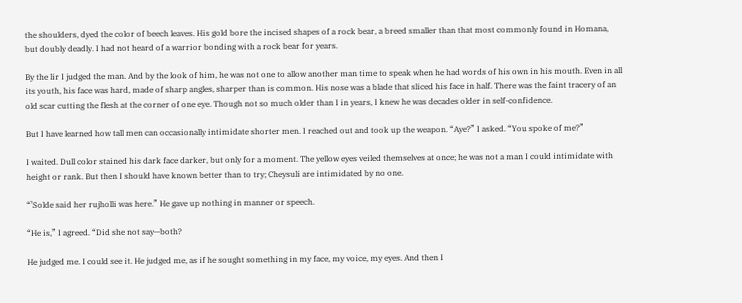the shoulders, dyed the color of beech leaves. His gold bore the incised shapes of a rock bear, a breed smaller than that most commonly found in Homana, but doubly deadly. I had not heard of a warrior bonding with a rock bear for years.

By the lir I judged the man. And by the look of him, he was not one to allow another man time to speak when he had words of his own in his mouth. Even in all its youth, his face was hard, made of sharp angles, sharper than is common. His nose was a blade that sliced his face in half. There was the faint tracery of an old scar cutting the flesh at the corner of one eye. Though not so much older than I in years, I knew he was decades older in self-confidence.

But I have learned how tall men can occasionally intimidate shorter men. I reached out and took up the weapon. “Aye?” I asked. “You spoke of me?”

I waited. Dull color stained his dark face darker, but only for a moment. The yellow eyes veiled themselves at once; he was not a man I could intimidate with height or rank. But then I should have known better than to try; Cheysuli are intimidated by no one.

“’Solde said her rujholli was here.” He gave up nothing in manner or speech.

“He is,” I agreed. “Did she not say—both?

He judged me. I could see it. He judged me, as if he sought something in my face, my voice, my eyes. And then I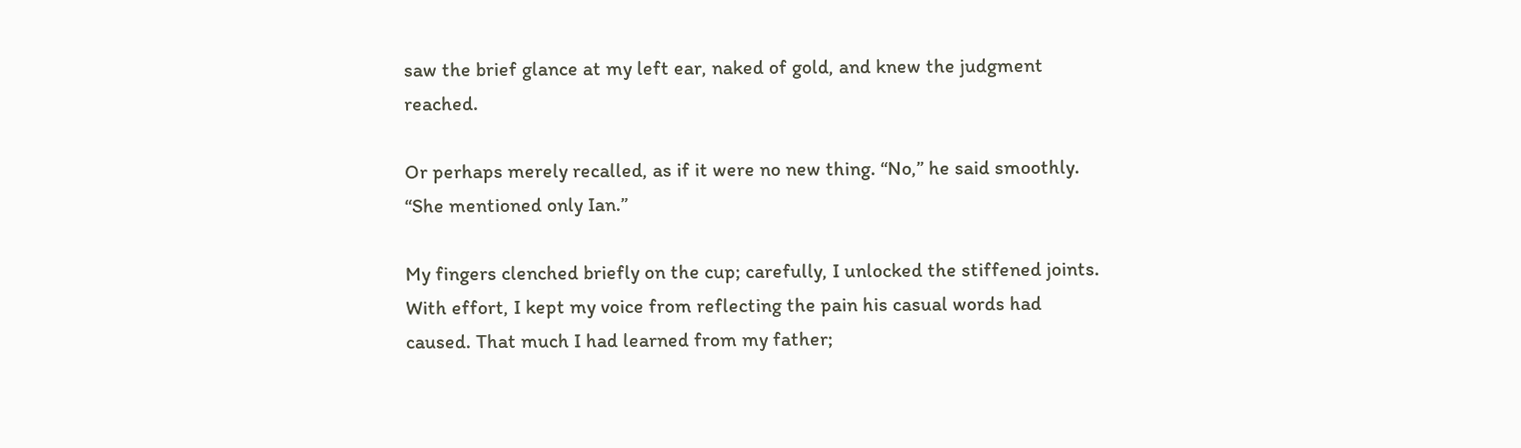saw the brief glance at my left ear, naked of gold, and knew the judgment reached.

Or perhaps merely recalled, as if it were no new thing. “No,” he said smoothly. “She mentioned only Ian.”

My fingers clenched briefly on the cup; carefully, I unlocked the stiffened joints. With effort, I kept my voice from reflecting the pain his casual words had caused. That much I had learned from my father;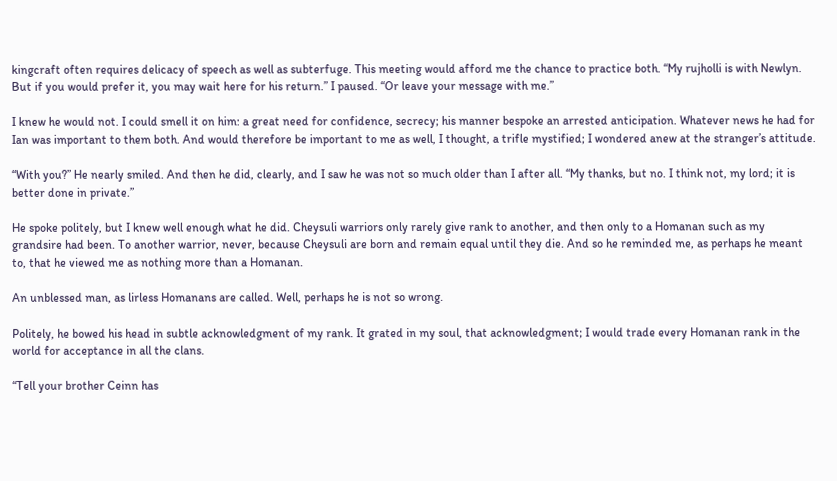kingcraft often requires delicacy of speech as well as subterfuge. This meeting would afford me the chance to practice both. “My rujholli is with Newlyn. But if you would prefer it, you may wait here for his return.” I paused. “Or leave your message with me.”

I knew he would not. I could smell it on him: a great need for confidence, secrecy; his manner bespoke an arrested anticipation. Whatever news he had for Ian was important to them both. And would therefore be important to me as well, I thought, a trifle mystified; I wondered anew at the stranger’s attitude.

“With you?” He nearly smiled. And then he did, clearly, and I saw he was not so much older than I after all. “My thanks, but no. I think not, my lord; it is better done in private.”

He spoke politely, but I knew well enough what he did. Cheysuli warriors only rarely give rank to another, and then only to a Homanan such as my grandsire had been. To another warrior, never, because Cheysuli are born and remain equal until they die. And so he reminded me, as perhaps he meant to, that he viewed me as nothing more than a Homanan.

An unblessed man, as lirless Homanans are called. Well, perhaps he is not so wrong.

Politely, he bowed his head in subtle acknowledgment of my rank. It grated in my soul, that acknowledgment; I would trade every Homanan rank in the world for acceptance in all the clans.

“Tell your brother Ceinn has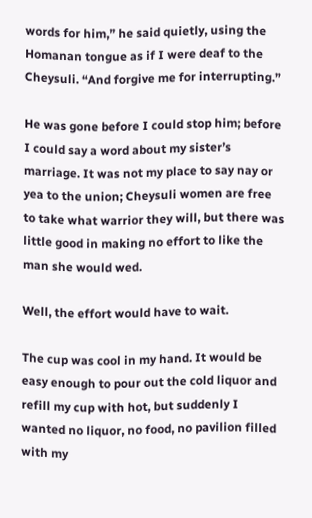words for him,” he said quietly, using the Homanan tongue as if I were deaf to the Cheysuli. “And forgive me for interrupting.”

He was gone before I could stop him; before I could say a word about my sister’s marriage. It was not my place to say nay or yea to the union; Cheysuli women are free to take what warrior they will, but there was little good in making no effort to like the man she would wed.

Well, the effort would have to wait.

The cup was cool in my hand. It would be easy enough to pour out the cold liquor and refill my cup with hot, but suddenly I wanted no liquor, no food, no pavilion filled with my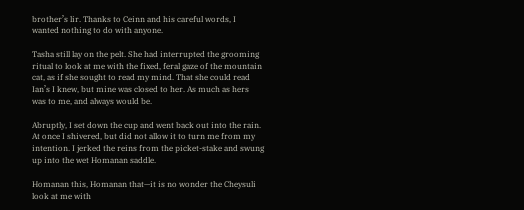brother’s lir. Thanks to Ceinn and his careful words, I wanted nothing to do with anyone.

Tasha still lay on the pelt. She had interrupted the grooming ritual to look at me with the fixed, feral gaze of the mountain cat, as if she sought to read my mind. That she could read Ian’s I knew, but mine was closed to her. As much as hers was to me, and always would be.

Abruptly, I set down the cup and went back out into the rain. At once I shivered, but did not allow it to turn me from my intention. I jerked the reins from the picket-stake and swung up into the wet Homanan saddle.

Homanan this, Homanan that—it is no wonder the Cheysuli look at me with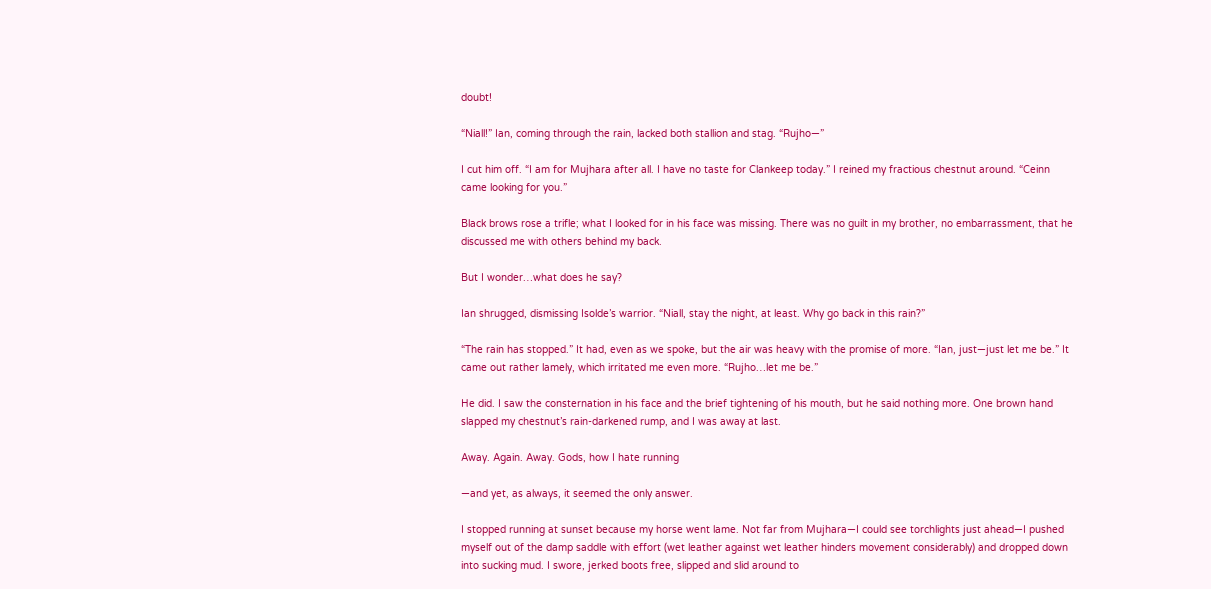doubt!

“Niall!” Ian, coming through the rain, lacked both stallion and stag. “Rujho—”

I cut him off. “I am for Mujhara after all. I have no taste for Clankeep today.” I reined my fractious chestnut around. “Ceinn came looking for you.”

Black brows rose a trifle; what I looked for in his face was missing. There was no guilt in my brother, no embarrassment, that he discussed me with others behind my back.

But I wonder…what does he say?

Ian shrugged, dismissing Isolde’s warrior. “Niall, stay the night, at least. Why go back in this rain?”

“The rain has stopped.” It had, even as we spoke, but the air was heavy with the promise of more. “Ian, just—just let me be.” It came out rather lamely, which irritated me even more. “Rujho…let me be.”

He did. I saw the consternation in his face and the brief tightening of his mouth, but he said nothing more. One brown hand slapped my chestnut’s rain-darkened rump, and I was away at last.

Away. Again. Away. Gods, how I hate running

—and yet, as always, it seemed the only answer.

I stopped running at sunset because my horse went lame. Not far from Mujhara—I could see torchlights just ahead—I pushed myself out of the damp saddle with effort (wet leather against wet leather hinders movement considerably) and dropped down into sucking mud. I swore, jerked boots free, slipped and slid around to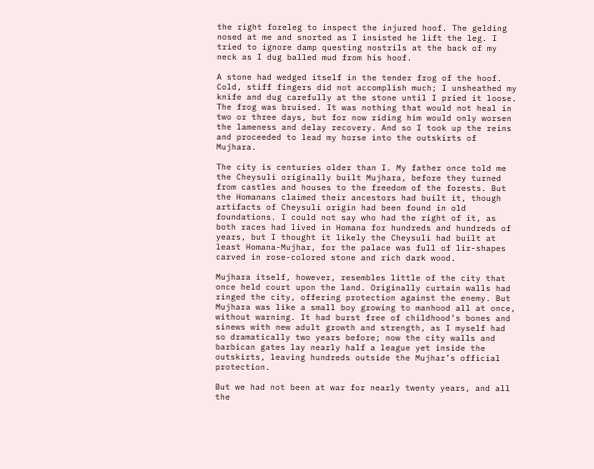the right foreleg to inspect the injured hoof. The gelding nosed at me and snorted as I insisted he lift the leg. I tried to ignore damp questing nostrils at the back of my neck as I dug balled mud from his hoof.

A stone had wedged itself in the tender frog of the hoof. Cold, stiff fingers did not accomplish much; I unsheathed my knife and dug carefully at the stone until I pried it loose. The frog was bruised. It was nothing that would not heal in two or three days, but for now riding him would only worsen the lameness and delay recovery. And so I took up the reins and proceeded to lead my horse into the outskirts of Mujhara.

The city is centuries older than I. My father once told me the Cheysuli originally built Mujhara, before they turned from castles and houses to the freedom of the forests. But the Homanans claimed their ancestors had built it, though artifacts of Cheysuli origin had been found in old foundations. I could not say who had the right of it, as both races had lived in Homana for hundreds and hundreds of years, but I thought it likely the Cheysuli had built at least Homana-Mujhar, for the palace was full of lir-shapes carved in rose-colored stone and rich dark wood.

Mujhara itself, however, resembles little of the city that once held court upon the land. Originally curtain walls had ringed the city, offering protection against the enemy. But Mujhara was like a small boy growing to manhood all at once, without warning. It had burst free of childhood’s bones and sinews with new adult growth and strength, as I myself had so dramatically two years before; now the city walls and barbican gates lay nearly half a league yet inside the outskirts, leaving hundreds outside the Mujhar’s official protection.

But we had not been at war for nearly twenty years, and all the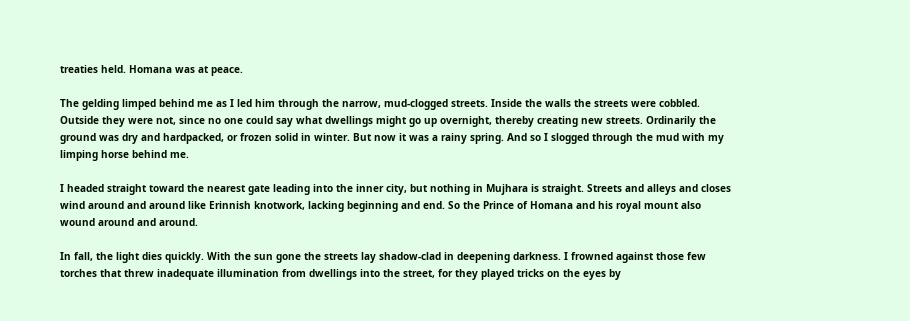treaties held. Homana was at peace.

The gelding limped behind me as I led him through the narrow, mud-clogged streets. Inside the walls the streets were cobbled. Outside they were not, since no one could say what dwellings might go up overnight, thereby creating new streets. Ordinarily the ground was dry and hardpacked, or frozen solid in winter. But now it was a rainy spring. And so I slogged through the mud with my limping horse behind me.

I headed straight toward the nearest gate leading into the inner city, but nothing in Mujhara is straight. Streets and alleys and closes wind around and around like Erinnish knotwork, lacking beginning and end. So the Prince of Homana and his royal mount also wound around and around.

In fall, the light dies quickly. With the sun gone the streets lay shadow-clad in deepening darkness. I frowned against those few torches that threw inadequate illumination from dwellings into the street, for they played tricks on the eyes by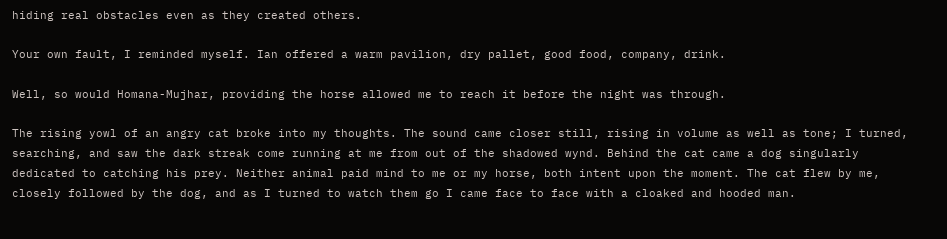hiding real obstacles even as they created others.

Your own fault, I reminded myself. Ian offered a warm pavilion, dry pallet, good food, company, drink.

Well, so would Homana-Mujhar, providing the horse allowed me to reach it before the night was through.

The rising yowl of an angry cat broke into my thoughts. The sound came closer still, rising in volume as well as tone; I turned, searching, and saw the dark streak come running at me from out of the shadowed wynd. Behind the cat came a dog singularly dedicated to catching his prey. Neither animal paid mind to me or my horse, both intent upon the moment. The cat flew by me, closely followed by the dog, and as I turned to watch them go I came face to face with a cloaked and hooded man.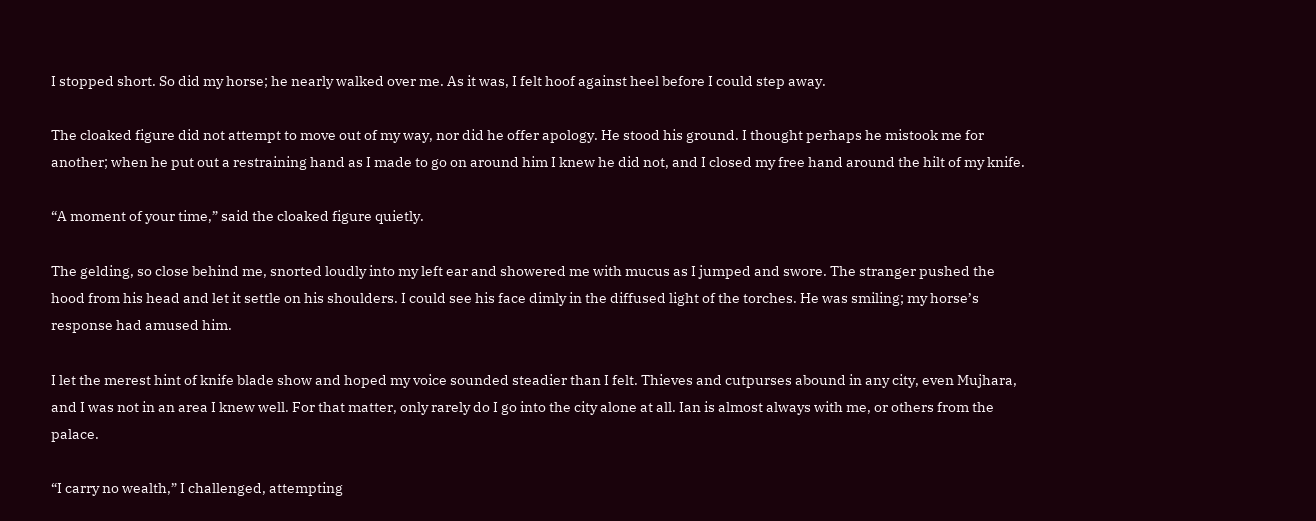I stopped short. So did my horse; he nearly walked over me. As it was, I felt hoof against heel before I could step away.

The cloaked figure did not attempt to move out of my way, nor did he offer apology. He stood his ground. I thought perhaps he mistook me for another; when he put out a restraining hand as I made to go on around him I knew he did not, and I closed my free hand around the hilt of my knife.

“A moment of your time,” said the cloaked figure quietly.

The gelding, so close behind me, snorted loudly into my left ear and showered me with mucus as I jumped and swore. The stranger pushed the hood from his head and let it settle on his shoulders. I could see his face dimly in the diffused light of the torches. He was smiling; my horse’s response had amused him.

I let the merest hint of knife blade show and hoped my voice sounded steadier than I felt. Thieves and cutpurses abound in any city, even Mujhara, and I was not in an area I knew well. For that matter, only rarely do I go into the city alone at all. Ian is almost always with me, or others from the palace.

“I carry no wealth,” I challenged, attempting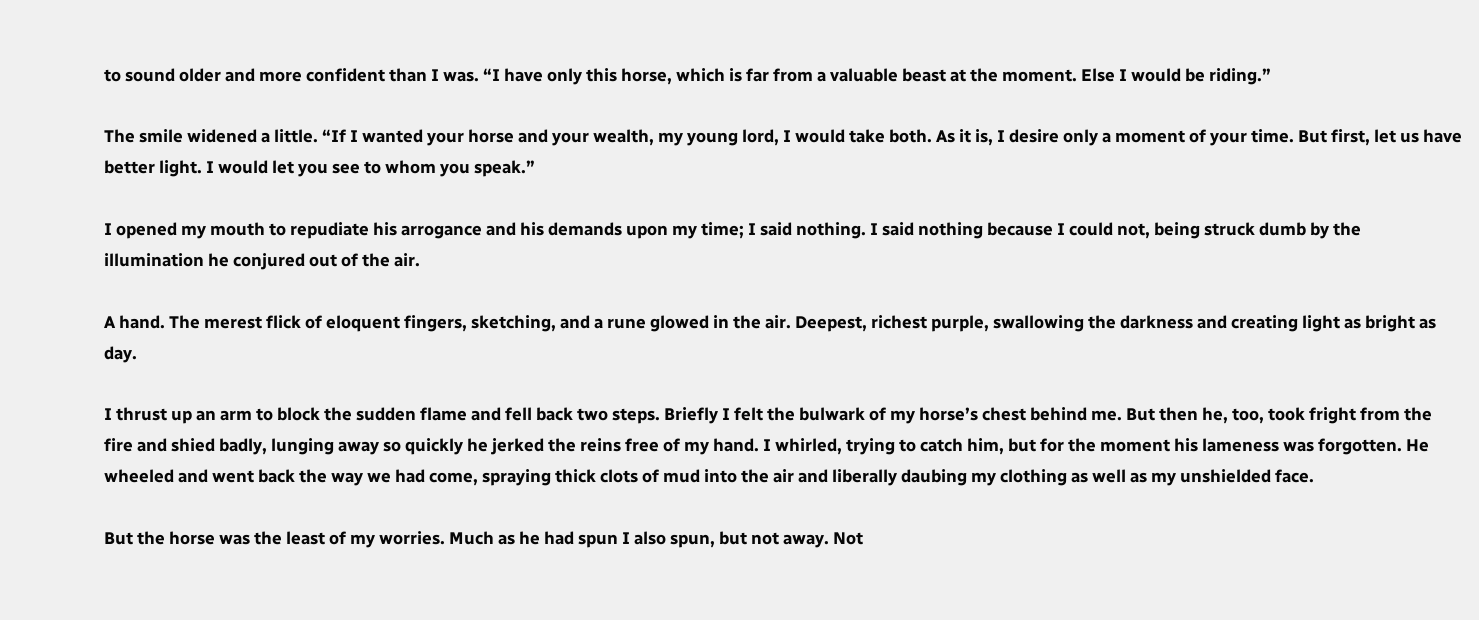to sound older and more confident than I was. “I have only this horse, which is far from a valuable beast at the moment. Else I would be riding.”

The smile widened a little. “If I wanted your horse and your wealth, my young lord, I would take both. As it is, I desire only a moment of your time. But first, let us have better light. I would let you see to whom you speak.”

I opened my mouth to repudiate his arrogance and his demands upon my time; I said nothing. I said nothing because I could not, being struck dumb by the illumination he conjured out of the air.

A hand. The merest flick of eloquent fingers, sketching, and a rune glowed in the air. Deepest, richest purple, swallowing the darkness and creating light as bright as day.

I thrust up an arm to block the sudden flame and fell back two steps. Briefly I felt the bulwark of my horse’s chest behind me. But then he, too, took fright from the fire and shied badly, lunging away so quickly he jerked the reins free of my hand. I whirled, trying to catch him, but for the moment his lameness was forgotten. He wheeled and went back the way we had come, spraying thick clots of mud into the air and liberally daubing my clothing as well as my unshielded face.

But the horse was the least of my worries. Much as he had spun I also spun, but not away. Not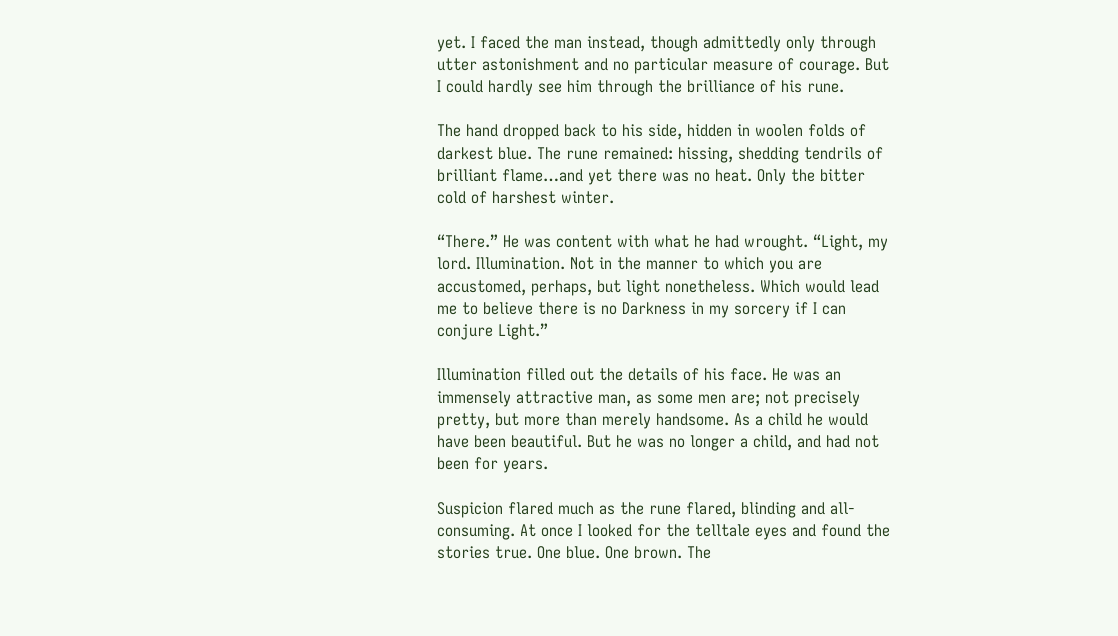yet. I faced the man instead, though admittedly only through utter astonishment and no particular measure of courage. But I could hardly see him through the brilliance of his rune.

The hand dropped back to his side, hidden in woolen folds of darkest blue. The rune remained: hissing, shedding tendrils of brilliant flame…and yet there was no heat. Only the bitter cold of harshest winter.

“There.” He was content with what he had wrought. “Light, my lord. Illumination. Not in the manner to which you are accustomed, perhaps, but light nonetheless. Which would lead me to believe there is no Darkness in my sorcery if I can conjure Light.”

Illumination filled out the details of his face. He was an immensely attractive man, as some men are; not precisely pretty, but more than merely handsome. As a child he would have been beautiful. But he was no longer a child, and had not been for years.

Suspicion flared much as the rune flared, blinding and all-consuming. At once I looked for the telltale eyes and found the stories true. One blue. One brown. The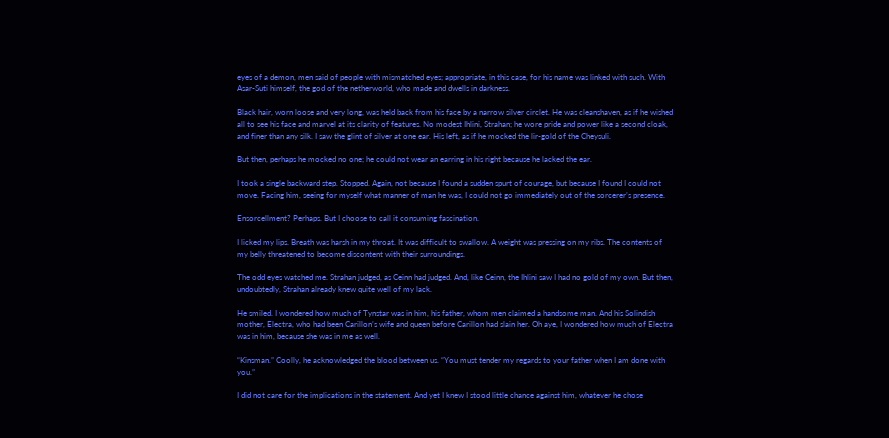eyes of a demon, men said of people with mismatched eyes; appropriate, in this case, for his name was linked with such. With Asar-Suti himself, the god of the netherworld, who made and dwells in darkness.

Black hair, worn loose and very long, was held back from his face by a narrow silver circlet. He was cleanshaven, as if he wished all to see his face and marvel at its clarity of features. No modest Ihlini, Strahan; he wore pride and power like a second cloak, and finer than any silk. I saw the glint of silver at one ear. His left, as if he mocked the lir-gold of the Cheysuli.

But then, perhaps he mocked no one; he could not wear an earring in his right because he lacked the ear.

I took a single backward step. Stopped. Again, not because I found a sudden spurt of courage, but because I found I could not move. Facing him, seeing for myself what manner of man he was, I could not go immediately out of the sorcerer’s presence.

Ensorcellment? Perhaps. But I choose to call it consuming fascination.

I licked my lips. Breath was harsh in my throat. It was difficult to swallow. A weight was pressing on my ribs. The contents of my belly threatened to become discontent with their surroundings.

The odd eyes watched me. Strahan judged, as Ceinn had judged. And, like Ceinn, the Ihlini saw I had no gold of my own. But then, undoubtedly, Strahan already knew quite well of my lack.

He smiled. I wondered how much of Tynstar was in him, his father, whom men claimed a handsome man. And his Solindish mother, Electra, who had been Carillon’s wife and queen before Carillon had slain her. Oh aye, I wondered how much of Electra was in him, because she was in me as well.

“Kinsman.” Coolly, he acknowledged the blood between us. “You must tender my regards to your father when I am done with you.”

I did not care for the implications in the statement. And yet I knew I stood little chance against him, whatever he chose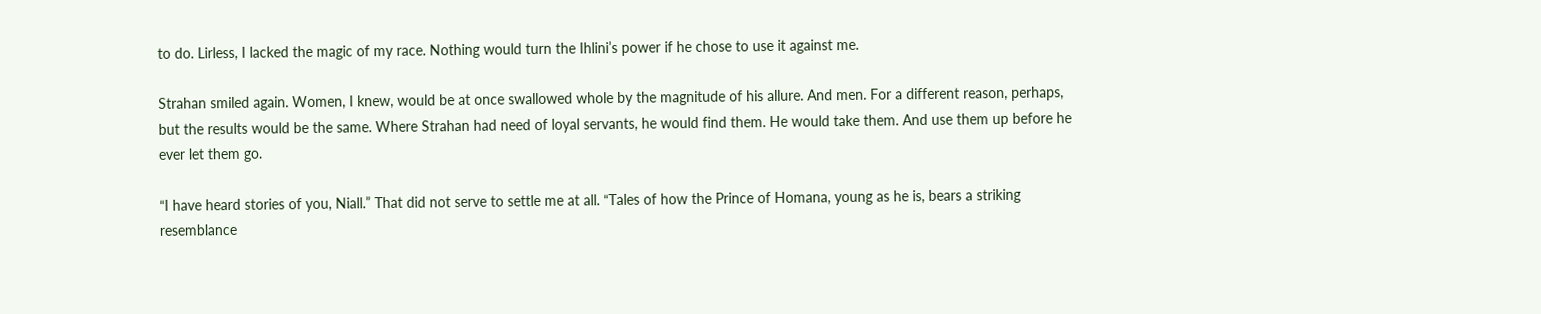to do. Lirless, I lacked the magic of my race. Nothing would turn the Ihlini’s power if he chose to use it against me.

Strahan smiled again. Women, I knew, would be at once swallowed whole by the magnitude of his allure. And men. For a different reason, perhaps, but the results would be the same. Where Strahan had need of loyal servants, he would find them. He would take them. And use them up before he ever let them go.

“I have heard stories of you, Niall.” That did not serve to settle me at all. “Tales of how the Prince of Homana, young as he is, bears a striking resemblance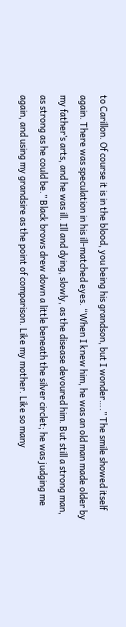to Carillon. Of course it is in the blood, you being his grandson, but I wonder….” The smile showed itself again. There was speculation in his ill-matched eyes. “When I knew him, he was an old man made older by my father’s arts, and he was ill. Ill and dying, slowly, as the disease devoured him. But still a strong man, as strong as he could be.” Black brows drew down a little beneath the silver circlet; he was judging me again, and using my grandsire as the point of comparison. Like my mother. Like so many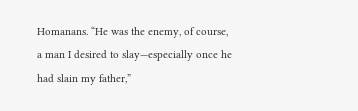Homanans. “He was the enemy, of course, a man I desired to slay—especially once he had slain my father,”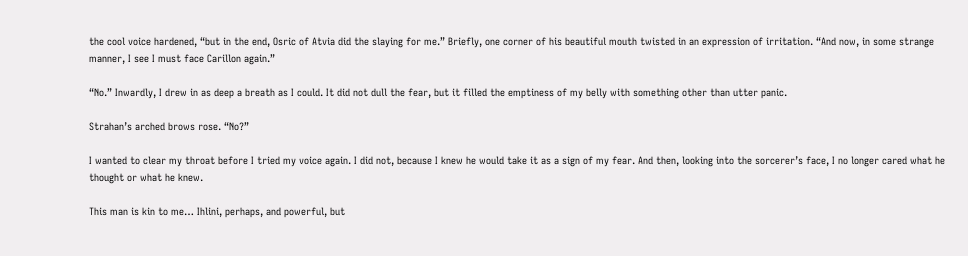the cool voice hardened, “but in the end, Osric of Atvia did the slaying for me.” Briefly, one corner of his beautiful mouth twisted in an expression of irritation. “And now, in some strange manner, I see I must face Carillon again.”

“No.” Inwardly, I drew in as deep a breath as I could. It did not dull the fear, but it filled the emptiness of my belly with something other than utter panic.

Strahan’s arched brows rose. “No?”

I wanted to clear my throat before I tried my voice again. I did not, because I knew he would take it as a sign of my fear. And then, looking into the sorcerer’s face, I no longer cared what he thought or what he knew.

This man is kin to me… Ihlini, perhaps, and powerful, but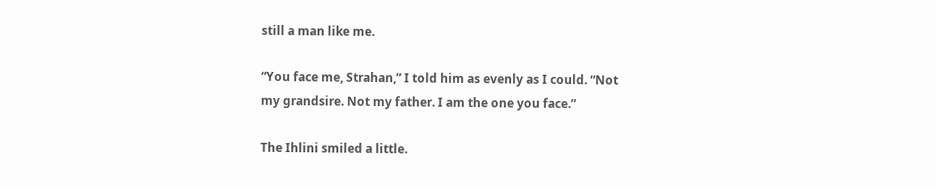still a man like me.

“You face me, Strahan,” I told him as evenly as I could. “Not my grandsire. Not my father. I am the one you face.”

The Ihlini smiled a little.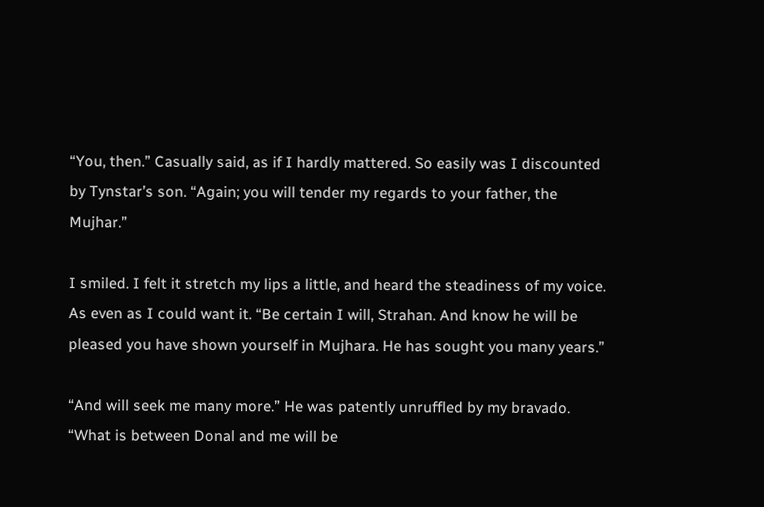“You, then.” Casually said, as if I hardly mattered. So easily was I discounted by Tynstar’s son. “Again; you will tender my regards to your father, the Mujhar.”

I smiled. I felt it stretch my lips a little, and heard the steadiness of my voice. As even as I could want it. “Be certain I will, Strahan. And know he will be pleased you have shown yourself in Mujhara. He has sought you many years.”

“And will seek me many more.” He was patently unruffled by my bravado. “What is between Donal and me will be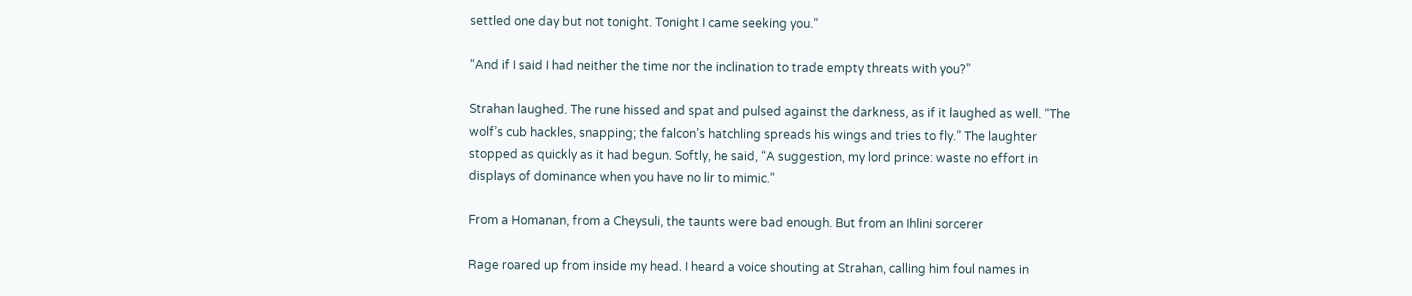settled one day but not tonight. Tonight I came seeking you.”

“And if I said I had neither the time nor the inclination to trade empty threats with you?”

Strahan laughed. The rune hissed and spat and pulsed against the darkness, as if it laughed as well. “The wolf’s cub hackles, snapping; the falcon’s hatchling spreads his wings and tries to fly.” The laughter stopped as quickly as it had begun. Softly, he said, “A suggestion, my lord prince: waste no effort in displays of dominance when you have no lir to mimic.”

From a Homanan, from a Cheysuli, the taunts were bad enough. But from an Ihlini sorcerer

Rage roared up from inside my head. I heard a voice shouting at Strahan, calling him foul names in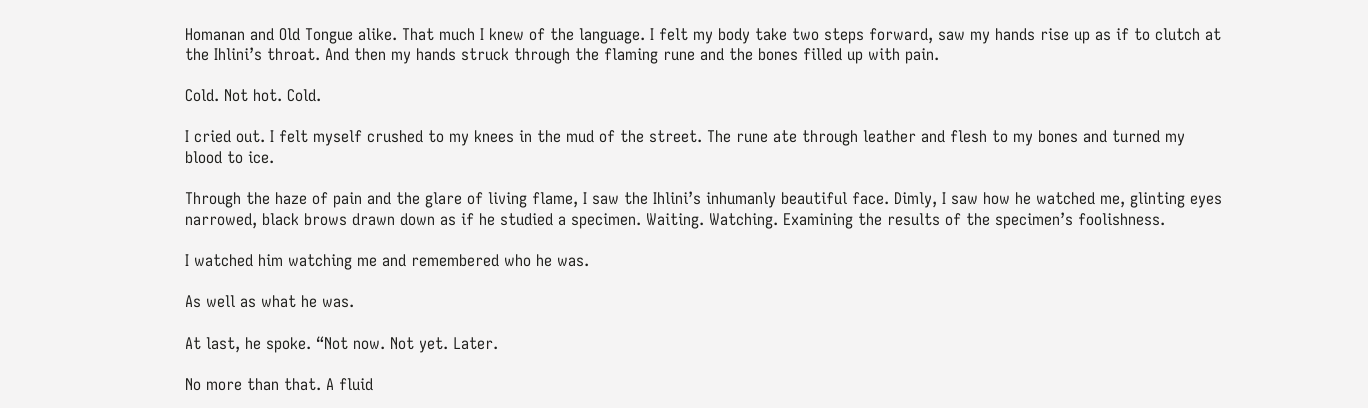Homanan and Old Tongue alike. That much I knew of the language. I felt my body take two steps forward, saw my hands rise up as if to clutch at the Ihlini’s throat. And then my hands struck through the flaming rune and the bones filled up with pain.

Cold. Not hot. Cold.

I cried out. I felt myself crushed to my knees in the mud of the street. The rune ate through leather and flesh to my bones and turned my blood to ice.

Through the haze of pain and the glare of living flame, I saw the Ihlini’s inhumanly beautiful face. Dimly, I saw how he watched me, glinting eyes narrowed, black brows drawn down as if he studied a specimen. Waiting. Watching. Examining the results of the specimen’s foolishness.

I watched him watching me and remembered who he was.

As well as what he was.

At last, he spoke. “Not now. Not yet. Later.

No more than that. A fluid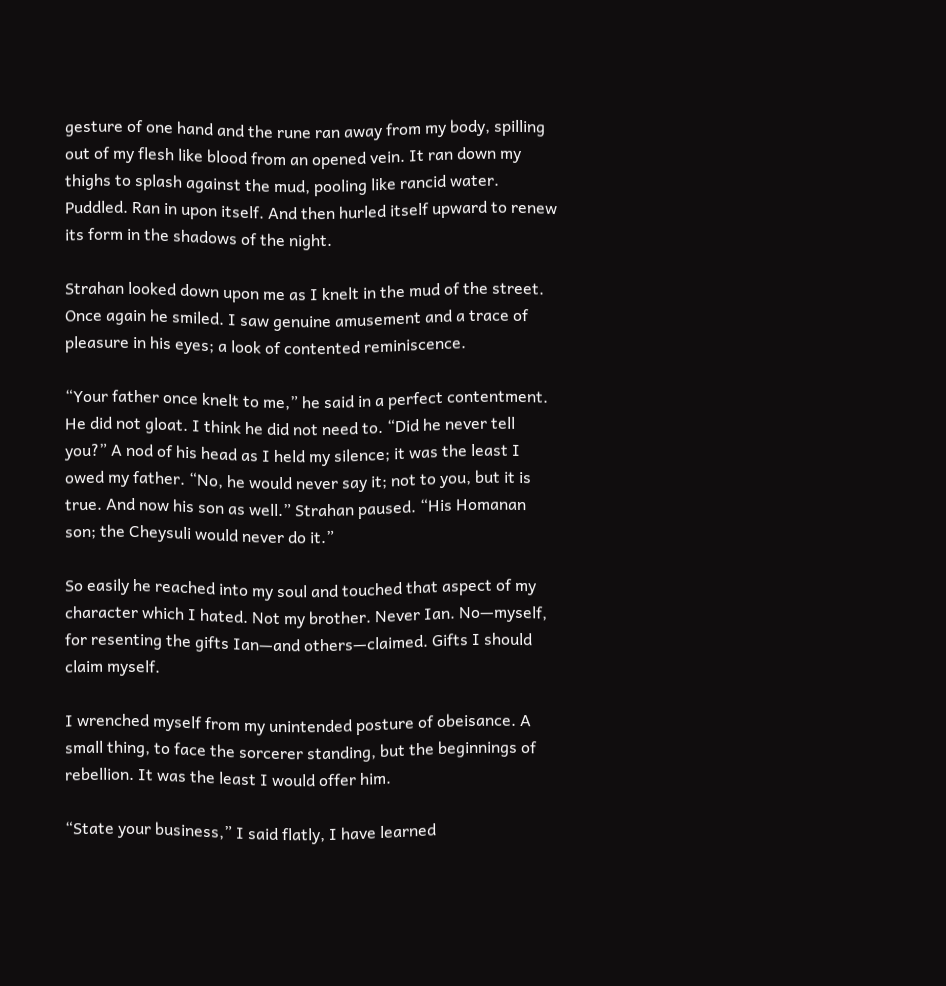gesture of one hand and the rune ran away from my body, spilling out of my flesh like blood from an opened vein. It ran down my thighs to splash against the mud, pooling like rancid water. Puddled. Ran in upon itself. And then hurled itself upward to renew its form in the shadows of the night.

Strahan looked down upon me as I knelt in the mud of the street. Once again he smiled. I saw genuine amusement and a trace of pleasure in his eyes; a look of contented reminiscence.

“Your father once knelt to me,” he said in a perfect contentment. He did not gloat. I think he did not need to. “Did he never tell you?” A nod of his head as I held my silence; it was the least I owed my father. “No, he would never say it; not to you, but it is true. And now his son as well.” Strahan paused. “His Homanan son; the Cheysuli would never do it.”

So easily he reached into my soul and touched that aspect of my character which I hated. Not my brother. Never Ian. No—myself, for resenting the gifts Ian—and others—claimed. Gifts I should claim myself.

I wrenched myself from my unintended posture of obeisance. A small thing, to face the sorcerer standing, but the beginnings of rebellion. It was the least I would offer him.

“State your business,” I said flatly, I have learned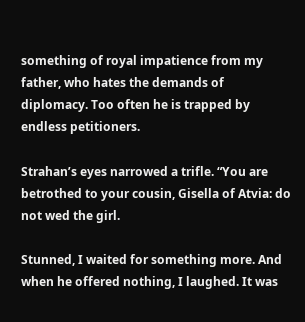something of royal impatience from my father, who hates the demands of diplomacy. Too often he is trapped by endless petitioners.

Strahan’s eyes narrowed a trifle. “You are betrothed to your cousin, Gisella of Atvia: do not wed the girl.

Stunned, I waited for something more. And when he offered nothing, I laughed. It was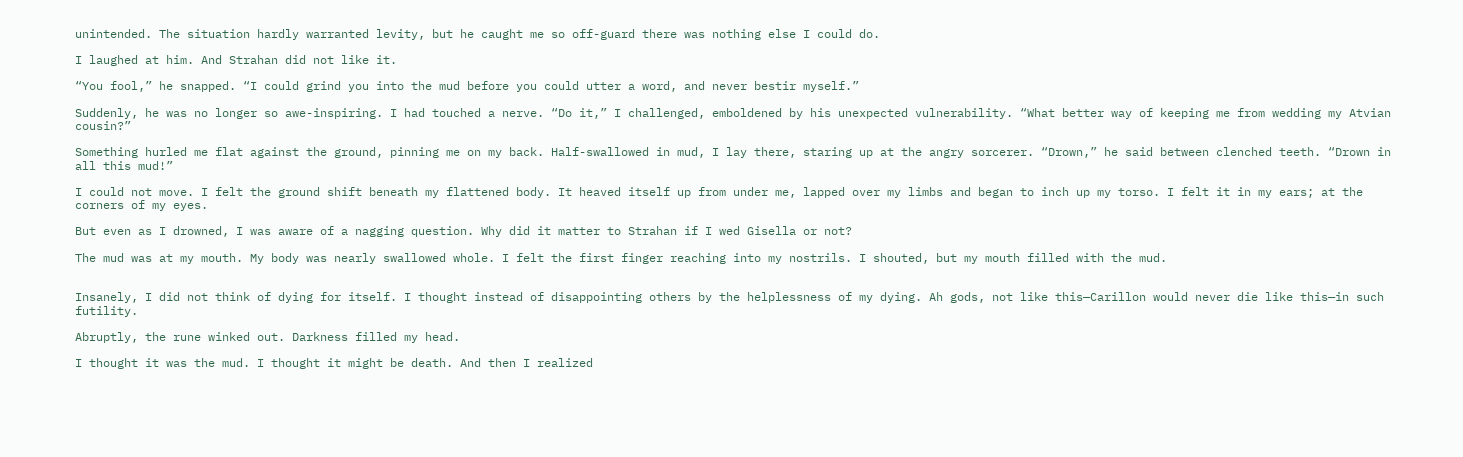unintended. The situation hardly warranted levity, but he caught me so off-guard there was nothing else I could do.

I laughed at him. And Strahan did not like it.

“You fool,” he snapped. “I could grind you into the mud before you could utter a word, and never bestir myself.”

Suddenly, he was no longer so awe-inspiring. I had touched a nerve. “Do it,” I challenged, emboldened by his unexpected vulnerability. “What better way of keeping me from wedding my Atvian cousin?”

Something hurled me flat against the ground, pinning me on my back. Half-swallowed in mud, I lay there, staring up at the angry sorcerer. “Drown,” he said between clenched teeth. “Drown in all this mud!”

I could not move. I felt the ground shift beneath my flattened body. It heaved itself up from under me, lapped over my limbs and began to inch up my torso. I felt it in my ears; at the corners of my eyes.

But even as I drowned, I was aware of a nagging question. Why did it matter to Strahan if I wed Gisella or not?

The mud was at my mouth. My body was nearly swallowed whole. I felt the first finger reaching into my nostrils. I shouted, but my mouth filled with the mud.


Insanely, I did not think of dying for itself. I thought instead of disappointing others by the helplessness of my dying. Ah gods, not like this—Carillon would never die like this—in such futility.

Abruptly, the rune winked out. Darkness filled my head.

I thought it was the mud. I thought it might be death. And then I realized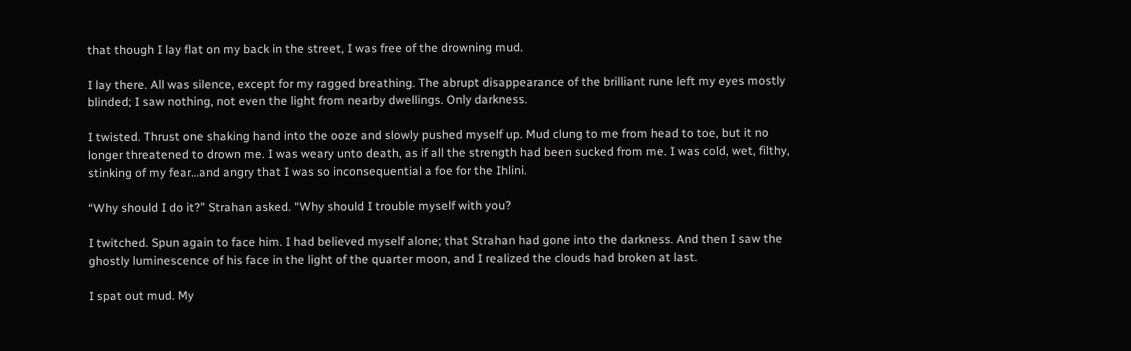that though I lay flat on my back in the street, I was free of the drowning mud.

I lay there. All was silence, except for my ragged breathing. The abrupt disappearance of the brilliant rune left my eyes mostly blinded; I saw nothing, not even the light from nearby dwellings. Only darkness.

I twisted. Thrust one shaking hand into the ooze and slowly pushed myself up. Mud clung to me from head to toe, but it no longer threatened to drown me. I was weary unto death, as if all the strength had been sucked from me. I was cold, wet, filthy, stinking of my fear…and angry that I was so inconsequential a foe for the Ihlini.

“Why should I do it?” Strahan asked. “Why should I trouble myself with you?

I twitched. Spun again to face him. I had believed myself alone; that Strahan had gone into the darkness. And then I saw the ghostly luminescence of his face in the light of the quarter moon, and I realized the clouds had broken at last.

I spat out mud. My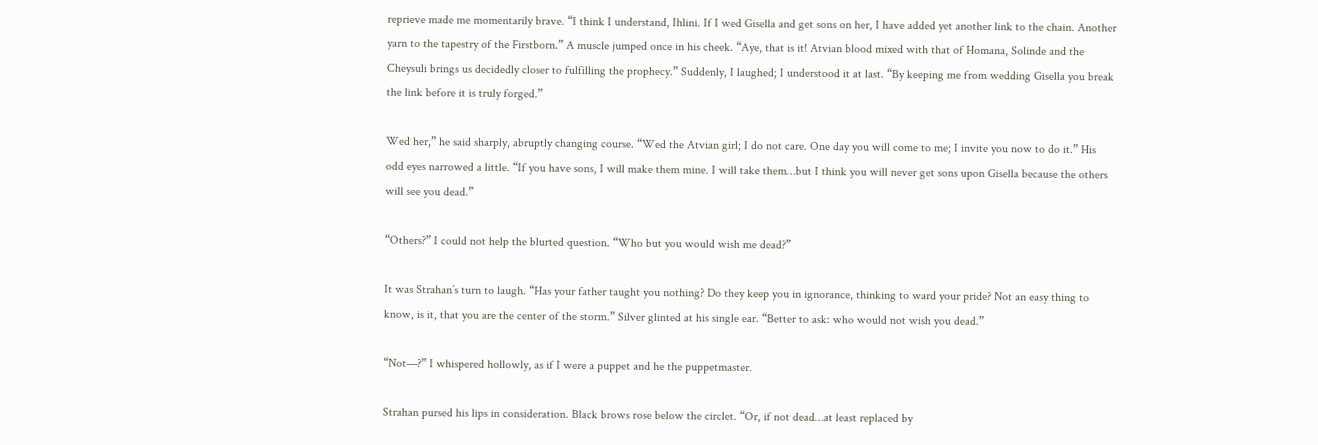reprieve made me momentarily brave. “I think I understand, Ihlini. If I wed Gisella and get sons on her, I have added yet another link to the chain. Another yarn to the tapestry of the Firstborn.” A muscle jumped once in his cheek. “Aye, that is it! Atvian blood mixed with that of Homana, Solinde and the Cheysuli brings us decidedly closer to fulfilling the prophecy.” Suddenly, I laughed; I understood it at last. “By keeping me from wedding Gisella you break the link before it is truly forged.”

Wed her,” he said sharply, abruptly changing course. “Wed the Atvian girl; I do not care. One day you will come to me; I invite you now to do it.” His odd eyes narrowed a little. “If you have sons, I will make them mine. I will take them…but I think you will never get sons upon Gisella because the others will see you dead.”

“Others?” I could not help the blurted question. “Who but you would wish me dead?”

It was Strahan’s turn to laugh. “Has your father taught you nothing? Do they keep you in ignorance, thinking to ward your pride? Not an easy thing to know, is it, that you are the center of the storm.” Silver glinted at his single ear. “Better to ask: who would not wish you dead.”

“Not—?” I whispered hollowly, as if I were a puppet and he the puppetmaster.

Strahan pursed his lips in consideration. Black brows rose below the circlet. “Or, if not dead…at least replaced by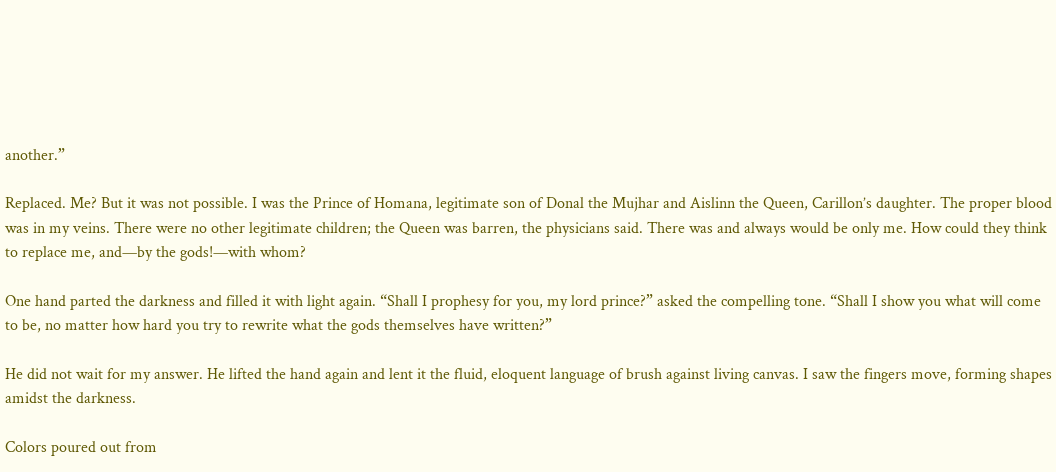another.”

Replaced. Me? But it was not possible. I was the Prince of Homana, legitimate son of Donal the Mujhar and Aislinn the Queen, Carillon’s daughter. The proper blood was in my veins. There were no other legitimate children; the Queen was barren, the physicians said. There was and always would be only me. How could they think to replace me, and—by the gods!—with whom?

One hand parted the darkness and filled it with light again. “Shall I prophesy for you, my lord prince?” asked the compelling tone. “Shall I show you what will come to be, no matter how hard you try to rewrite what the gods themselves have written?”

He did not wait for my answer. He lifted the hand again and lent it the fluid, eloquent language of brush against living canvas. I saw the fingers move, forming shapes amidst the darkness.

Colors poured out from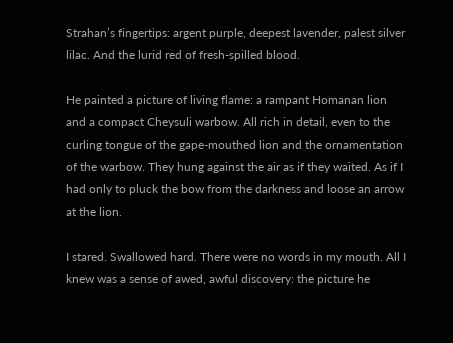Strahan’s fingertips: argent purple, deepest lavender, palest silver lilac. And the lurid red of fresh-spilled blood.

He painted a picture of living flame: a rampant Homanan lion and a compact Cheysuli warbow. All rich in detail, even to the curling tongue of the gape-mouthed lion and the ornamentation of the warbow. They hung against the air as if they waited. As if I had only to pluck the bow from the darkness and loose an arrow at the lion.

I stared. Swallowed hard. There were no words in my mouth. All I knew was a sense of awed, awful discovery: the picture he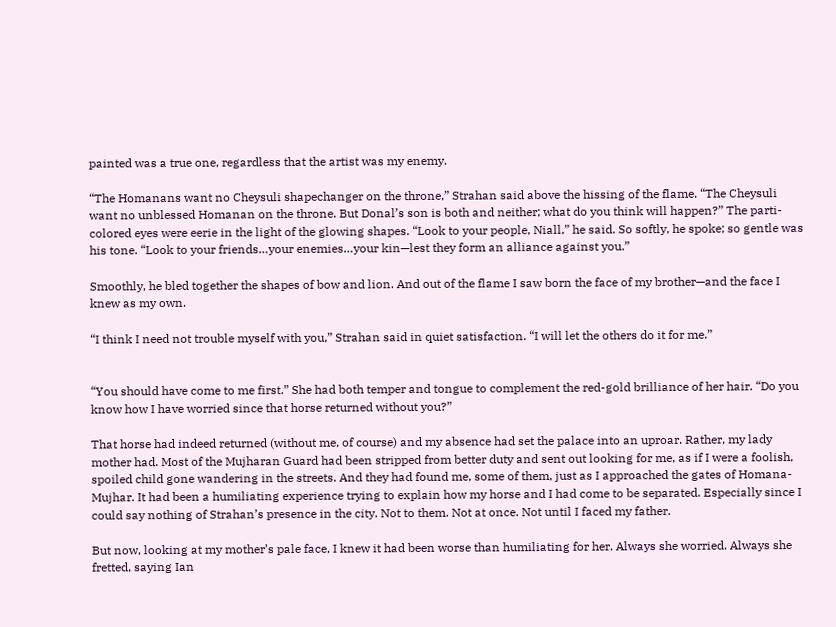painted was a true one, regardless that the artist was my enemy.

“The Homanans want no Cheysuli shapechanger on the throne,” Strahan said above the hissing of the flame. “The Cheysuli want no unblessed Homanan on the throne. But Donal’s son is both and neither; what do you think will happen?” The parti-colored eyes were eerie in the light of the glowing shapes. “Look to your people, Niall,” he said. So softly, he spoke; so gentle was his tone. “Look to your friends…your enemies…your kin—lest they form an alliance against you.”

Smoothly, he bled together the shapes of bow and lion. And out of the flame I saw born the face of my brother—and the face I knew as my own.

“I think I need not trouble myself with you,” Strahan said in quiet satisfaction. “I will let the others do it for me.”


“You should have come to me first.” She had both temper and tongue to complement the red-gold brilliance of her hair. “Do you know how I have worried since that horse returned without you?”

That horse had indeed returned (without me, of course) and my absence had set the palace into an uproar. Rather, my lady mother had. Most of the Mujharan Guard had been stripped from better duty and sent out looking for me, as if I were a foolish, spoiled child gone wandering in the streets. And they had found me, some of them, just as I approached the gates of Homana-Mujhar. It had been a humiliating experience trying to explain how my horse and I had come to be separated. Especially since I could say nothing of Strahan’s presence in the city. Not to them. Not at once. Not until I faced my father.

But now, looking at my mother’s pale face, I knew it had been worse than humiliating for her. Always she worried. Always she fretted, saying Ian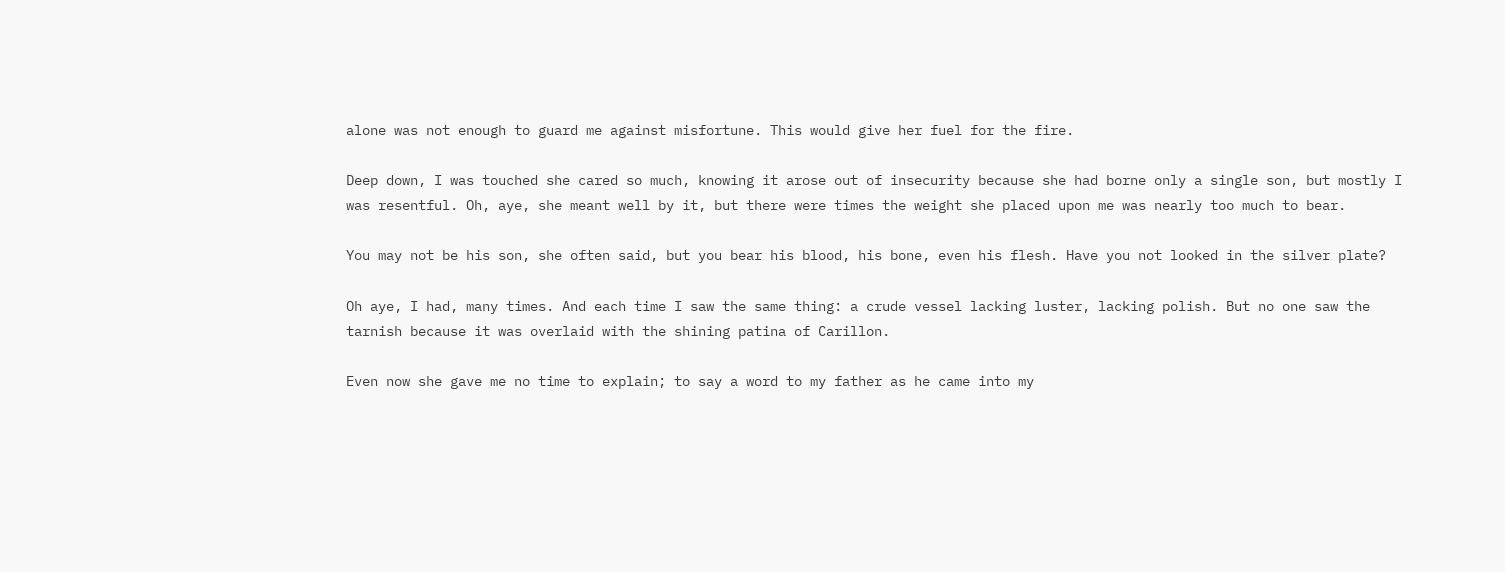alone was not enough to guard me against misfortune. This would give her fuel for the fire.

Deep down, I was touched she cared so much, knowing it arose out of insecurity because she had borne only a single son, but mostly I was resentful. Oh, aye, she meant well by it, but there were times the weight she placed upon me was nearly too much to bear.

You may not be his son, she often said, but you bear his blood, his bone, even his flesh. Have you not looked in the silver plate?

Oh aye, I had, many times. And each time I saw the same thing: a crude vessel lacking luster, lacking polish. But no one saw the tarnish because it was overlaid with the shining patina of Carillon.

Even now she gave me no time to explain; to say a word to my father as he came into my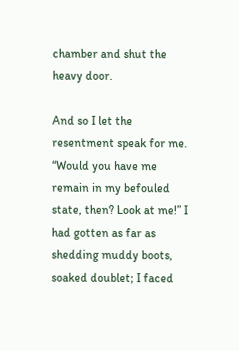chamber and shut the heavy door.

And so I let the resentment speak for me. “Would you have me remain in my befouled state, then? Look at me!” I had gotten as far as shedding muddy boots, soaked doublet; I faced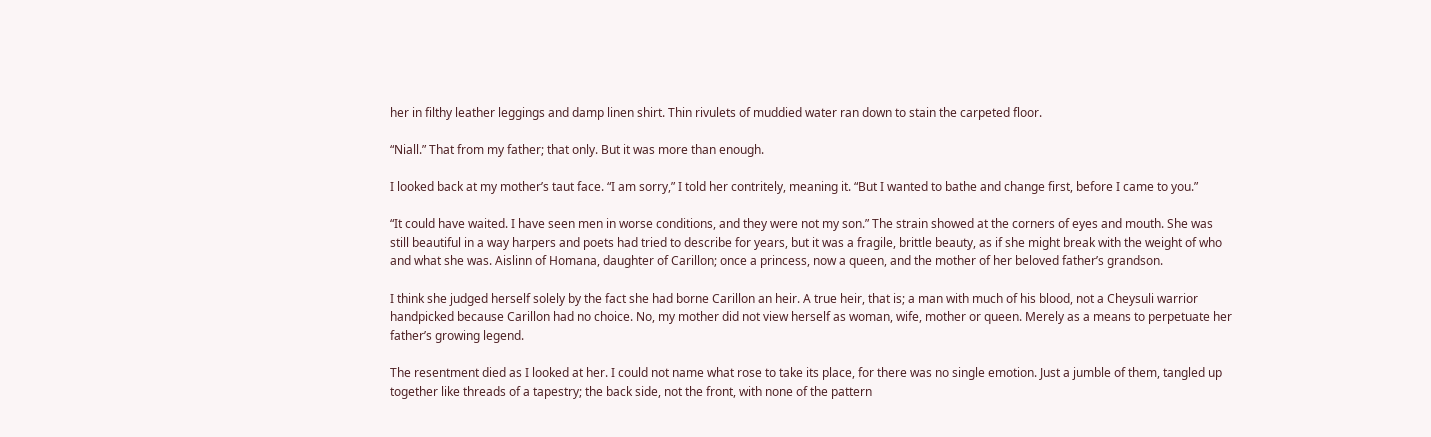her in filthy leather leggings and damp linen shirt. Thin rivulets of muddied water ran down to stain the carpeted floor.

“Niall.” That from my father; that only. But it was more than enough.

I looked back at my mother’s taut face. “I am sorry,” I told her contritely, meaning it. “But I wanted to bathe and change first, before I came to you.”

“It could have waited. I have seen men in worse conditions, and they were not my son.” The strain showed at the corners of eyes and mouth. She was still beautiful in a way harpers and poets had tried to describe for years, but it was a fragile, brittle beauty, as if she might break with the weight of who and what she was. Aislinn of Homana, daughter of Carillon; once a princess, now a queen, and the mother of her beloved father’s grandson.

I think she judged herself solely by the fact she had borne Carillon an heir. A true heir, that is; a man with much of his blood, not a Cheysuli warrior handpicked because Carillon had no choice. No, my mother did not view herself as woman, wife, mother or queen. Merely as a means to perpetuate her father’s growing legend.

The resentment died as I looked at her. I could not name what rose to take its place, for there was no single emotion. Just a jumble of them, tangled up together like threads of a tapestry; the back side, not the front, with none of the pattern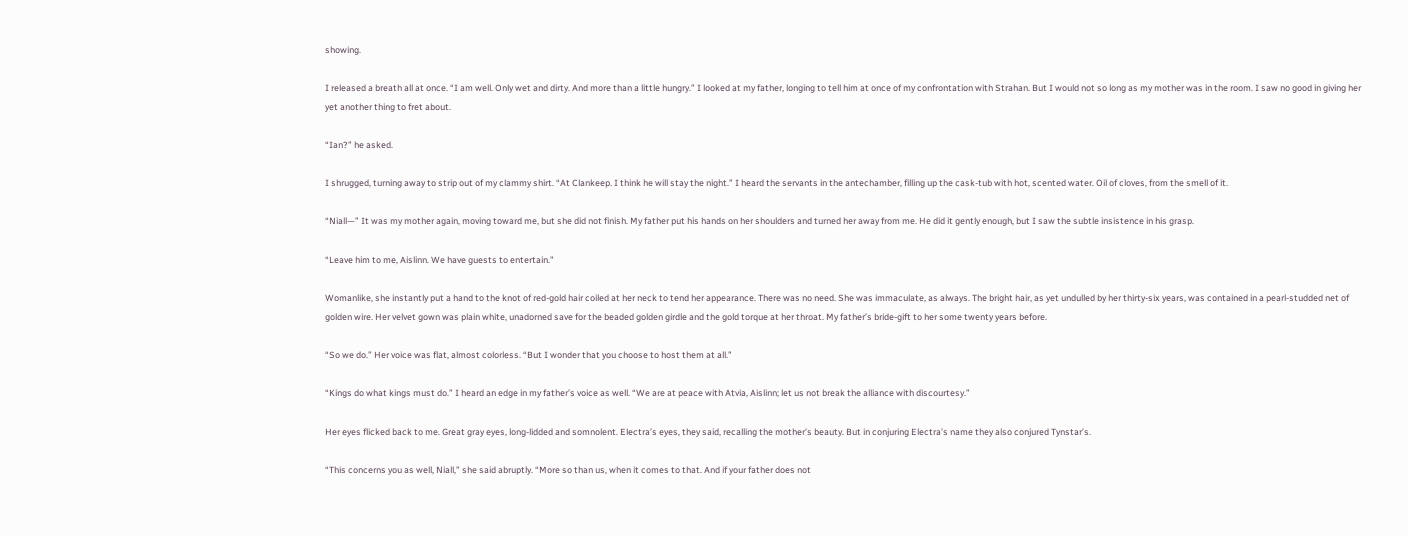showing.

I released a breath all at once. “I am well. Only wet and dirty. And more than a little hungry.” I looked at my father, longing to tell him at once of my confrontation with Strahan. But I would not so long as my mother was in the room. I saw no good in giving her yet another thing to fret about.

“Ian?” he asked.

I shrugged, turning away to strip out of my clammy shirt. “At Clankeep. I think he will stay the night.” I heard the servants in the antechamber, filling up the cask-tub with hot, scented water. Oil of cloves, from the smell of it.

“Niall—” It was my mother again, moving toward me, but she did not finish. My father put his hands on her shoulders and turned her away from me. He did it gently enough, but I saw the subtle insistence in his grasp.

“Leave him to me, Aislinn. We have guests to entertain.”

Womanlike, she instantly put a hand to the knot of red-gold hair coiled at her neck to tend her appearance. There was no need. She was immaculate, as always. The bright hair, as yet undulled by her thirty-six years, was contained in a pearl-studded net of golden wire. Her velvet gown was plain white, unadorned save for the beaded golden girdle and the gold torque at her throat. My father’s bride-gift to her some twenty years before.

“So we do.” Her voice was flat, almost colorless. “But I wonder that you choose to host them at all.”

“Kings do what kings must do.” I heard an edge in my father’s voice as well. “We are at peace with Atvia, Aislinn; let us not break the alliance with discourtesy.”

Her eyes flicked back to me. Great gray eyes, long-lidded and somnolent. Electra’s eyes, they said, recalling the mother’s beauty. But in conjuring Electra’s name they also conjured Tynstar’s.

“This concerns you as well, Niall,” she said abruptly. “More so than us, when it comes to that. And if your father does not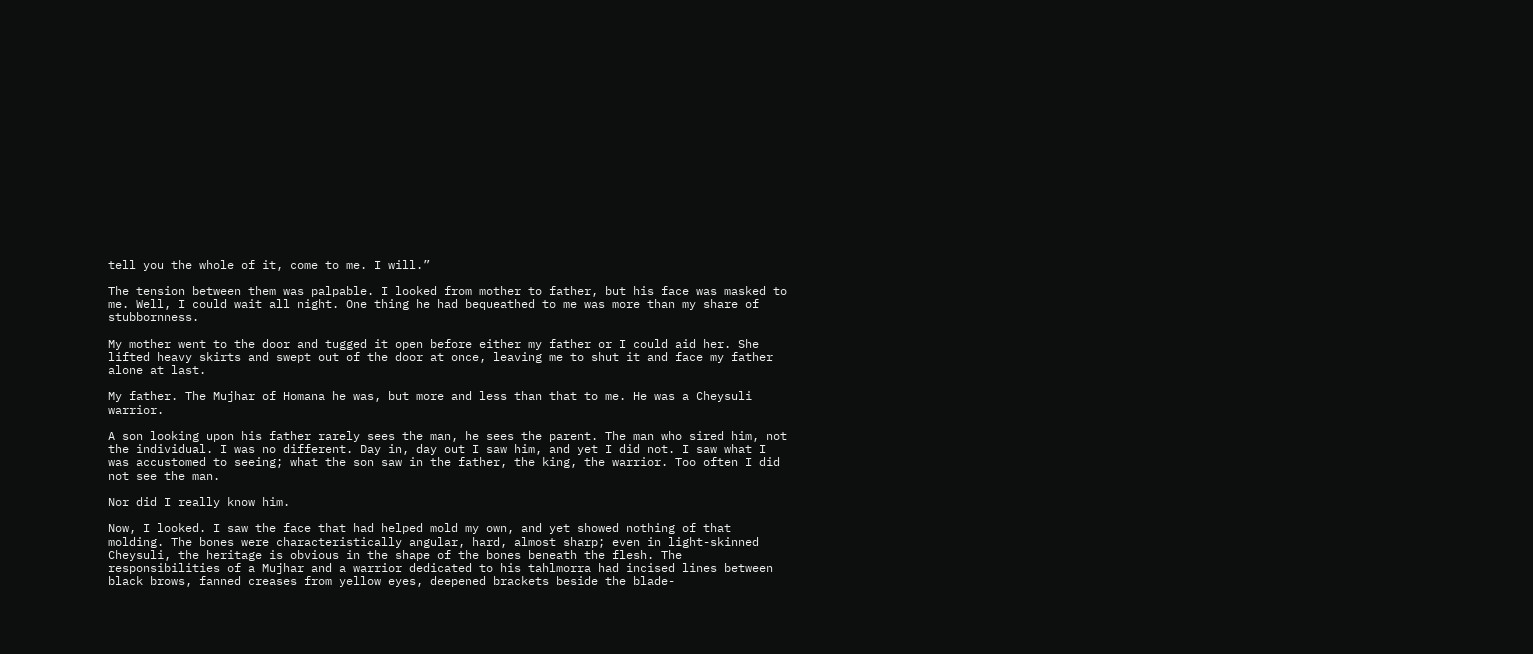tell you the whole of it, come to me. I will.”

The tension between them was palpable. I looked from mother to father, but his face was masked to me. Well, I could wait all night. One thing he had bequeathed to me was more than my share of stubbornness.

My mother went to the door and tugged it open before either my father or I could aid her. She lifted heavy skirts and swept out of the door at once, leaving me to shut it and face my father alone at last.

My father. The Mujhar of Homana he was, but more and less than that to me. He was a Cheysuli warrior.

A son looking upon his father rarely sees the man, he sees the parent. The man who sired him, not the individual. I was no different. Day in, day out I saw him, and yet I did not. I saw what I was accustomed to seeing; what the son saw in the father, the king, the warrior. Too often I did not see the man.

Nor did I really know him.

Now, I looked. I saw the face that had helped mold my own, and yet showed nothing of that molding. The bones were characteristically angular, hard, almost sharp; even in light-skinned Cheysuli, the heritage is obvious in the shape of the bones beneath the flesh. The responsibilities of a Mujhar and a warrior dedicated to his tahlmorra had incised lines between black brows, fanned creases from yellow eyes, deepened brackets beside the blade-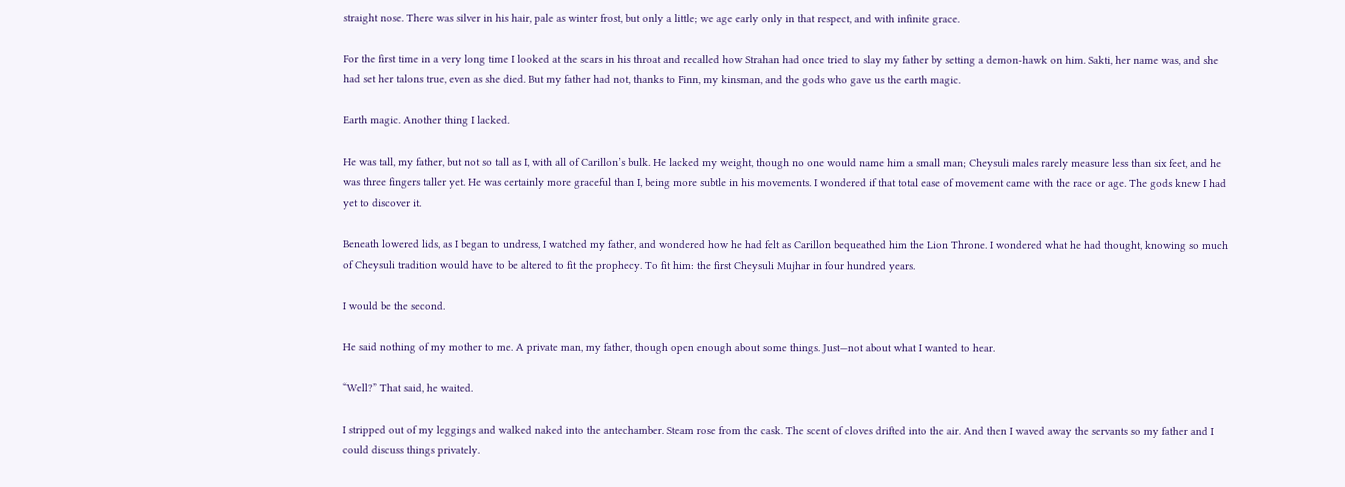straight nose. There was silver in his hair, pale as winter frost, but only a little; we age early only in that respect, and with infinite grace.

For the first time in a very long time I looked at the scars in his throat and recalled how Strahan had once tried to slay my father by setting a demon-hawk on him. Sakti, her name was, and she had set her talons true, even as she died. But my father had not, thanks to Finn, my kinsman, and the gods who gave us the earth magic.

Earth magic. Another thing I lacked.

He was tall, my father, but not so tall as I, with all of Carillon’s bulk. He lacked my weight, though no one would name him a small man; Cheysuli males rarely measure less than six feet, and he was three fingers taller yet. He was certainly more graceful than I, being more subtle in his movements. I wondered if that total ease of movement came with the race or age. The gods knew I had yet to discover it.

Beneath lowered lids, as I began to undress, I watched my father, and wondered how he had felt as Carillon bequeathed him the Lion Throne. I wondered what he had thought, knowing so much of Cheysuli tradition would have to be altered to fit the prophecy. To fit him: the first Cheysuli Mujhar in four hundred years.

I would be the second.

He said nothing of my mother to me. A private man, my father, though open enough about some things. Just—not about what I wanted to hear.

“Well?” That said, he waited.

I stripped out of my leggings and walked naked into the antechamber. Steam rose from the cask. The scent of cloves drifted into the air. And then I waved away the servants so my father and I could discuss things privately.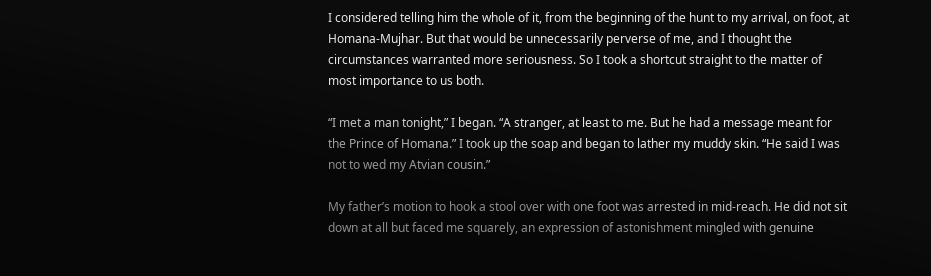I considered telling him the whole of it, from the beginning of the hunt to my arrival, on foot, at Homana-Mujhar. But that would be unnecessarily perverse of me, and I thought the circumstances warranted more seriousness. So I took a shortcut straight to the matter of most importance to us both.

“I met a man tonight,” I began. “A stranger, at least to me. But he had a message meant for the Prince of Homana.” I took up the soap and began to lather my muddy skin. “He said I was not to wed my Atvian cousin.”

My father’s motion to hook a stool over with one foot was arrested in mid-reach. He did not sit down at all but faced me squarely, an expression of astonishment mingled with genuine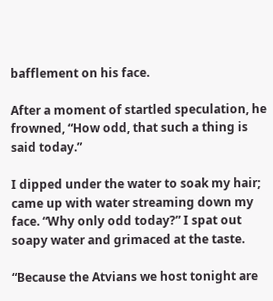bafflement on his face.

After a moment of startled speculation, he frowned, “How odd, that such a thing is said today.”

I dipped under the water to soak my hair; came up with water streaming down my face. “Why only odd today?” I spat out soapy water and grimaced at the taste.

“Because the Atvians we host tonight are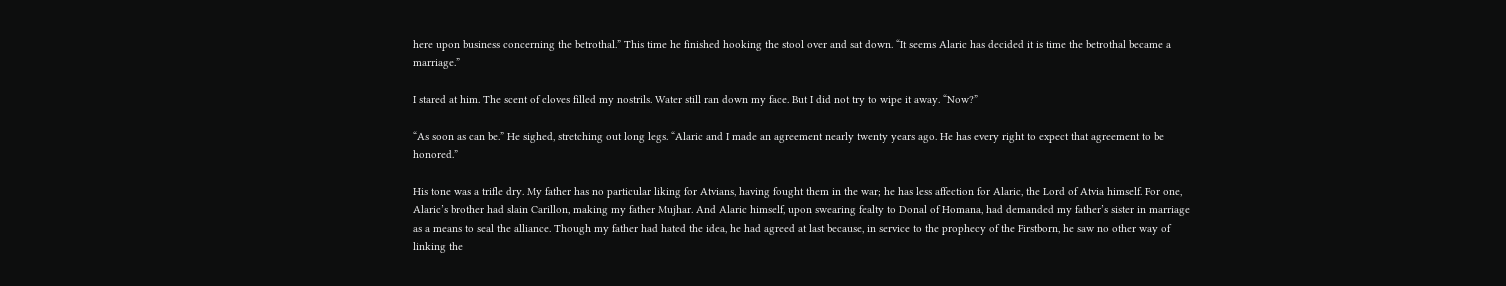here upon business concerning the betrothal.” This time he finished hooking the stool over and sat down. “It seems Alaric has decided it is time the betrothal became a marriage.”

I stared at him. The scent of cloves filled my nostrils. Water still ran down my face. But I did not try to wipe it away. “Now?”

“As soon as can be.” He sighed, stretching out long legs. “Alaric and I made an agreement nearly twenty years ago. He has every right to expect that agreement to be honored.”

His tone was a trifle dry. My father has no particular liking for Atvians, having fought them in the war; he has less affection for Alaric, the Lord of Atvia himself. For one, Alaric’s brother had slain Carillon, making my father Mujhar. And Alaric himself, upon swearing fealty to Donal of Homana, had demanded my father’s sister in marriage as a means to seal the alliance. Though my father had hated the idea, he had agreed at last because, in service to the prophecy of the Firstborn, he saw no other way of linking the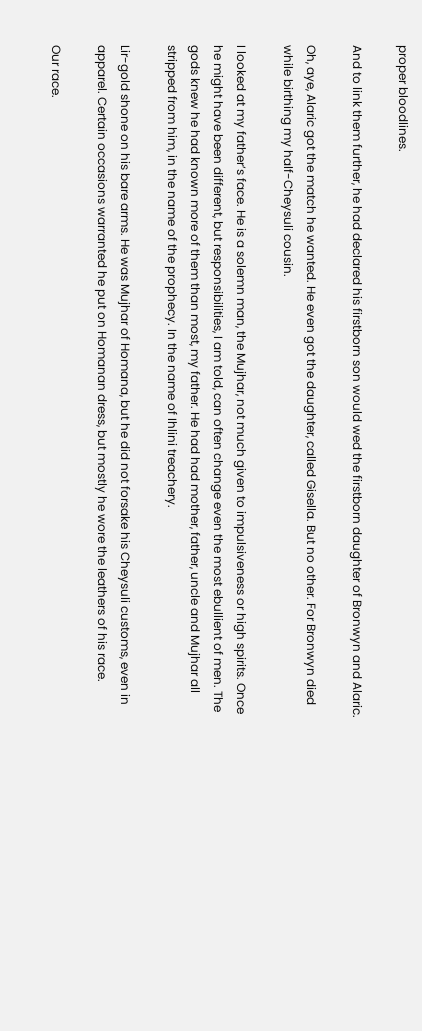proper bloodlines.

And to link them further, he had declared his firstborn son would wed the firstborn daughter of Bronwyn and Alaric.

Oh, aye, Alaric got the match he wanted. He even got the daughter, called Gisella. But no other. For Bronwyn died while birthing my half-Cheysuli cousin.

I looked at my father’s face. He is a solemn man, the Mujhar, not much given to impulsiveness or high spirits. Once he might have been different, but responsibilities, I am told, can often change even the most ebullient of men. The gods knew he had known more of them than most, my father. He had had mother, father, uncle and Mujhar all stripped from him, in the name of the prophecy. In the name of Ihlini treachery.

Lir-gold shone on his bare arms. He was Mujhar of Homana, but he did not forsake his Cheysuli customs, even in apparel. Certain occasions warranted he put on Homanan dress, but mostly he wore the leathers of his race.

Our race.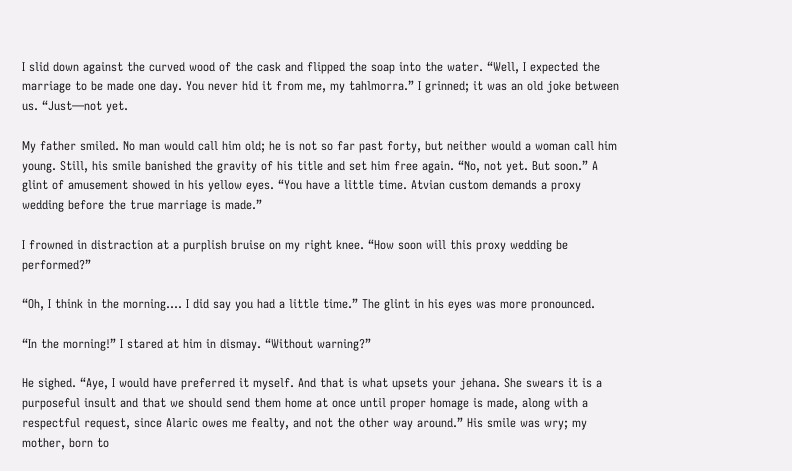I slid down against the curved wood of the cask and flipped the soap into the water. “Well, I expected the marriage to be made one day. You never hid it from me, my tahlmorra.” I grinned; it was an old joke between us. “Just—not yet.

My father smiled. No man would call him old; he is not so far past forty, but neither would a woman call him young. Still, his smile banished the gravity of his title and set him free again. “No, not yet. But soon.” A glint of amusement showed in his yellow eyes. “You have a little time. Atvian custom demands a proxy wedding before the true marriage is made.”

I frowned in distraction at a purplish bruise on my right knee. “How soon will this proxy wedding be performed?”

“Oh, I think in the morning.… I did say you had a little time.” The glint in his eyes was more pronounced.

“In the morning!” I stared at him in dismay. “Without warning?”

He sighed. “Aye, I would have preferred it myself. And that is what upsets your jehana. She swears it is a purposeful insult and that we should send them home at once until proper homage is made, along with a respectful request, since Alaric owes me fealty, and not the other way around.” His smile was wry; my mother, born to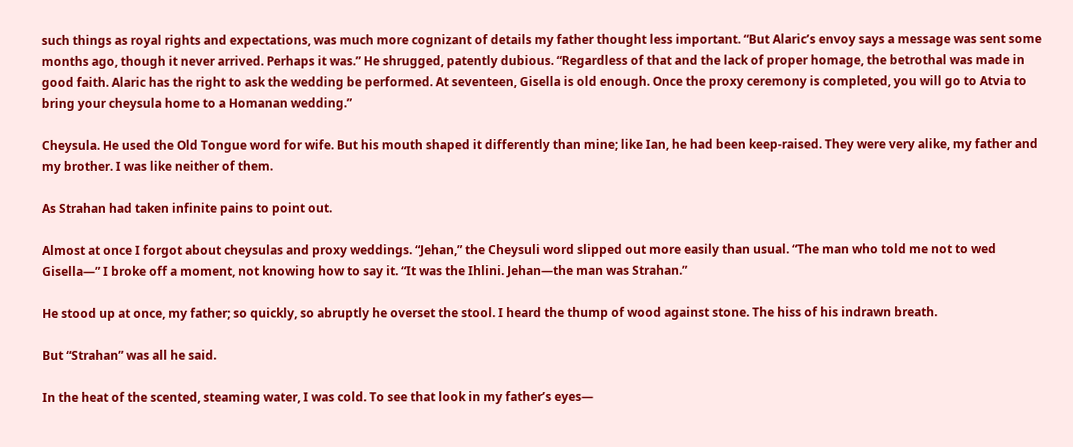such things as royal rights and expectations, was much more cognizant of details my father thought less important. “But Alaric’s envoy says a message was sent some months ago, though it never arrived. Perhaps it was.” He shrugged, patently dubious. “Regardless of that and the lack of proper homage, the betrothal was made in good faith. Alaric has the right to ask the wedding be performed. At seventeen, Gisella is old enough. Once the proxy ceremony is completed, you will go to Atvia to bring your cheysula home to a Homanan wedding.”

Cheysula. He used the Old Tongue word for wife. But his mouth shaped it differently than mine; like Ian, he had been keep-raised. They were very alike, my father and my brother. I was like neither of them.

As Strahan had taken infinite pains to point out.

Almost at once I forgot about cheysulas and proxy weddings. “Jehan,” the Cheysuli word slipped out more easily than usual. “The man who told me not to wed Gisella—” I broke off a moment, not knowing how to say it. “It was the Ihlini. Jehan—the man was Strahan.”

He stood up at once, my father; so quickly, so abruptly he overset the stool. I heard the thump of wood against stone. The hiss of his indrawn breath.

But “Strahan” was all he said.

In the heat of the scented, steaming water, I was cold. To see that look in my father’s eyes—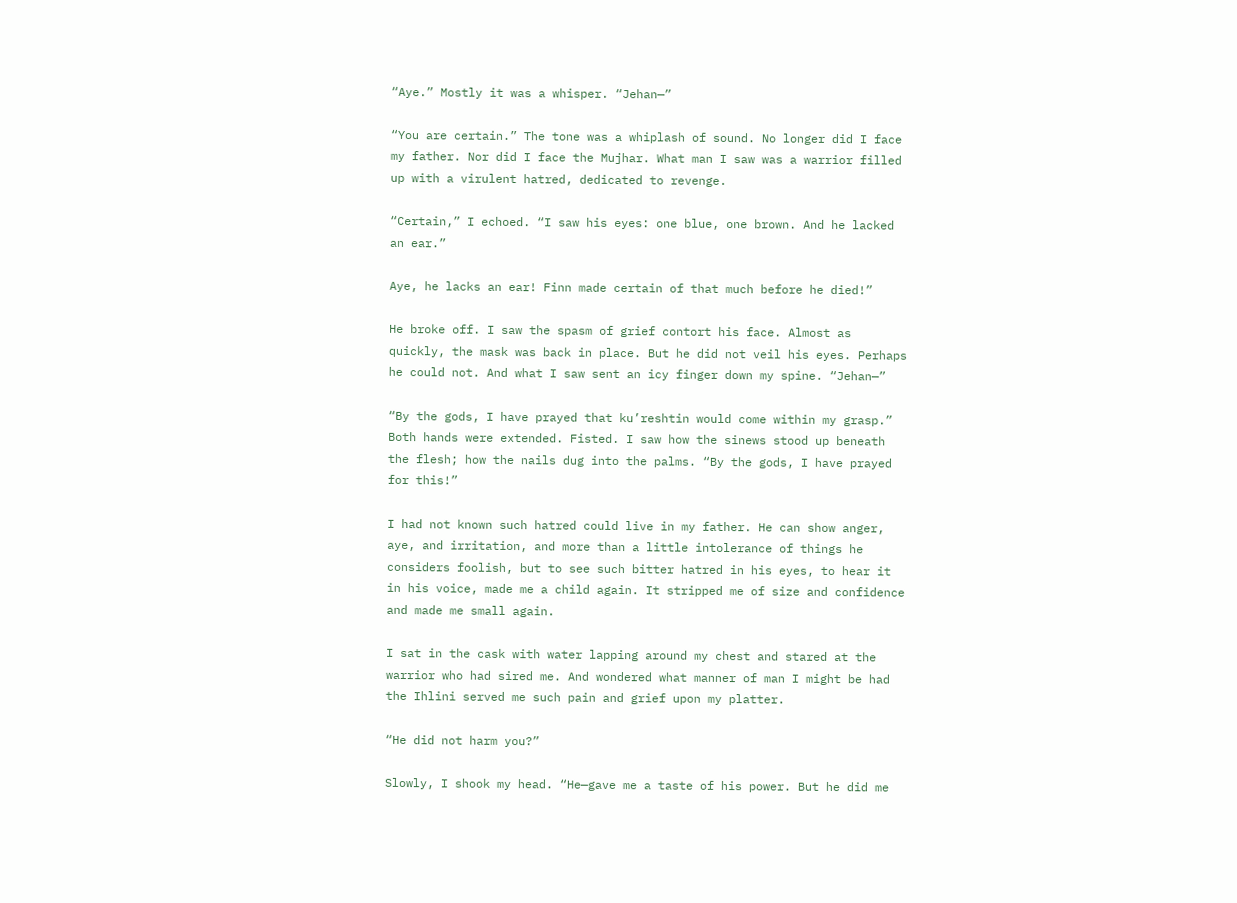“Aye.” Mostly it was a whisper. “Jehan—”

“You are certain.” The tone was a whiplash of sound. No longer did I face my father. Nor did I face the Mujhar. What man I saw was a warrior filled up with a virulent hatred, dedicated to revenge.

“Certain,” I echoed. “I saw his eyes: one blue, one brown. And he lacked an ear.”

Aye, he lacks an ear! Finn made certain of that much before he died!”

He broke off. I saw the spasm of grief contort his face. Almost as quickly, the mask was back in place. But he did not veil his eyes. Perhaps he could not. And what I saw sent an icy finger down my spine. “Jehan—”

“By the gods, I have prayed that ku’reshtin would come within my grasp.” Both hands were extended. Fisted. I saw how the sinews stood up beneath the flesh; how the nails dug into the palms. “By the gods, I have prayed for this!”

I had not known such hatred could live in my father. He can show anger, aye, and irritation, and more than a little intolerance of things he considers foolish, but to see such bitter hatred in his eyes, to hear it in his voice, made me a child again. It stripped me of size and confidence and made me small again.

I sat in the cask with water lapping around my chest and stared at the warrior who had sired me. And wondered what manner of man I might be had the Ihlini served me such pain and grief upon my platter.

“He did not harm you?”

Slowly, I shook my head. “He—gave me a taste of his power. But he did me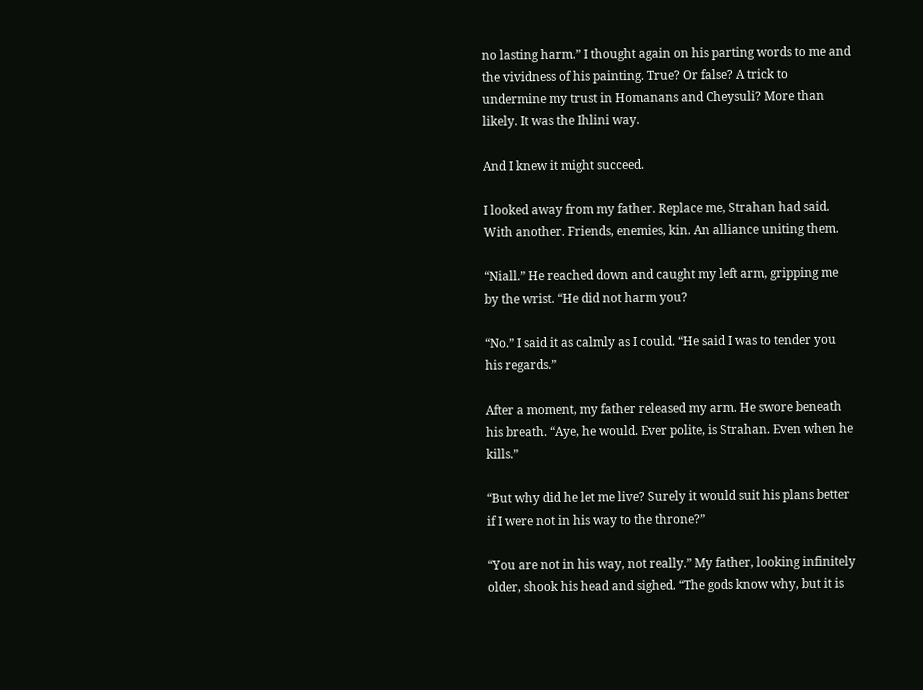no lasting harm.” I thought again on his parting words to me and the vividness of his painting. True? Or false? A trick to undermine my trust in Homanans and Cheysuli? More than likely. It was the Ihlini way.

And I knew it might succeed.

I looked away from my father. Replace me, Strahan had said. With another. Friends, enemies, kin. An alliance uniting them.

“Niall.” He reached down and caught my left arm, gripping me by the wrist. “He did not harm you?

“No.” I said it as calmly as I could. “He said I was to tender you his regards.”

After a moment, my father released my arm. He swore beneath his breath. “Aye, he would. Ever polite, is Strahan. Even when he kills.”

“But why did he let me live? Surely it would suit his plans better if I were not in his way to the throne?”

“You are not in his way, not really.” My father, looking infinitely older, shook his head and sighed. “The gods know why, but it is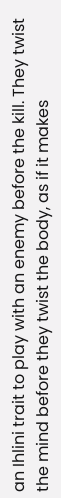an Ihlini trait to play with an enemy before the kill. They twist the mind before they twist the body, as if it makes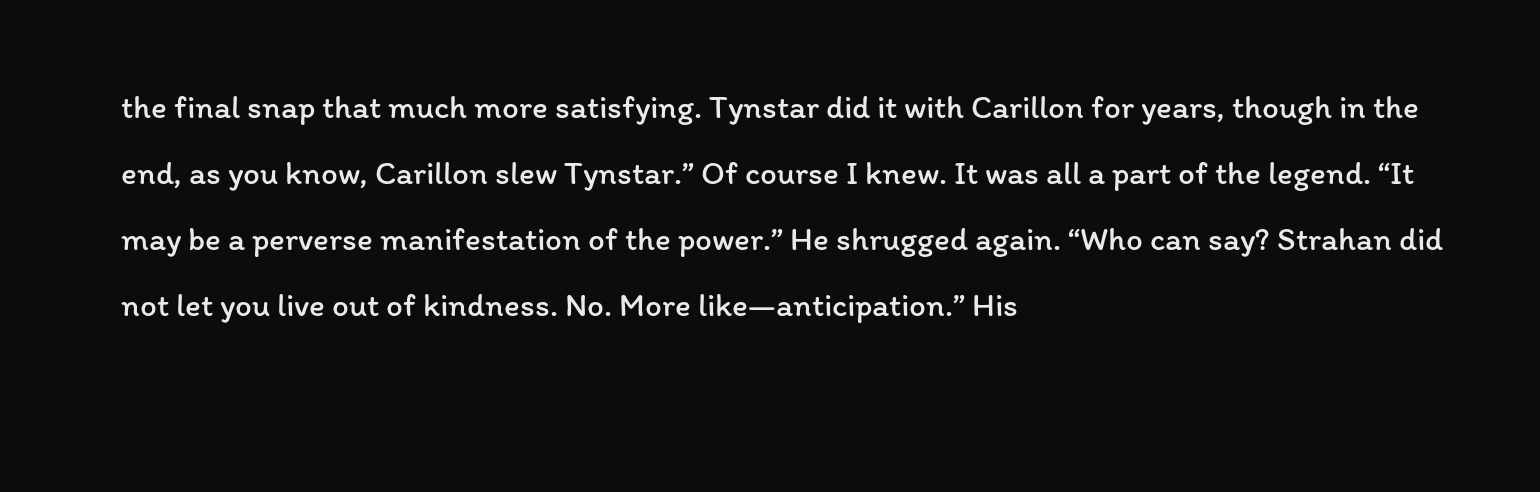the final snap that much more satisfying. Tynstar did it with Carillon for years, though in the end, as you know, Carillon slew Tynstar.” Of course I knew. It was all a part of the legend. “It may be a perverse manifestation of the power.” He shrugged again. “Who can say? Strahan did not let you live out of kindness. No. More like—anticipation.” His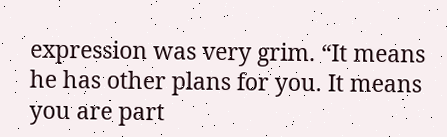expression was very grim. “It means he has other plans for you. It means you are part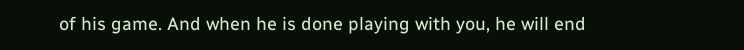of his game. And when he is done playing with you, he will end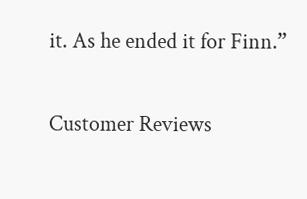it. As he ended it for Finn.”

Customer Reviews